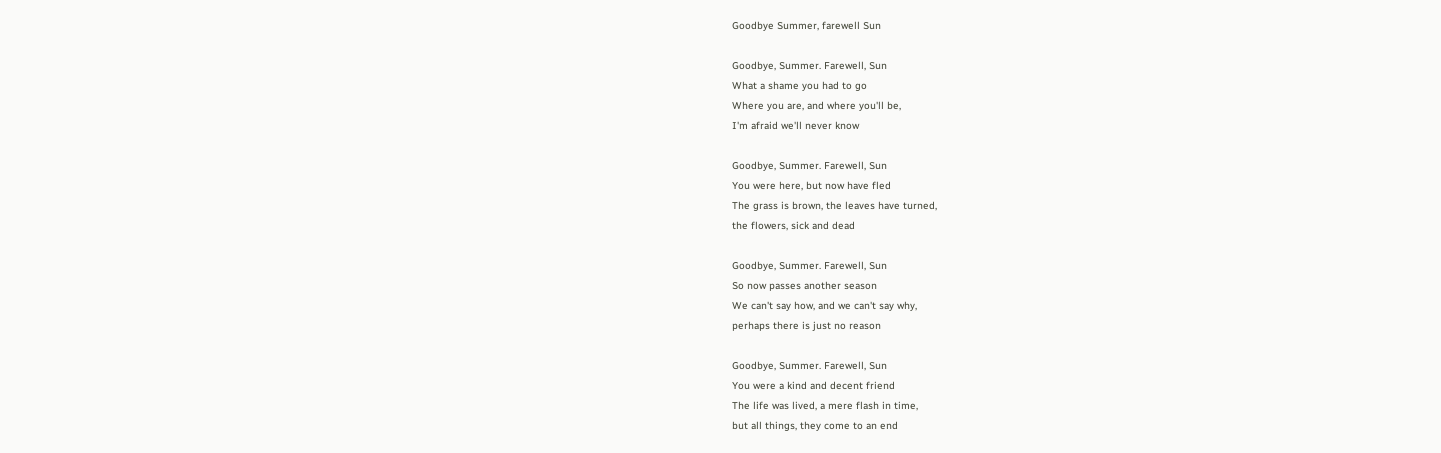Goodbye Summer, farewell Sun

Goodbye, Summer. Farewell, Sun
What a shame you had to go
Where you are, and where you'll be,
I'm afraid we'll never know

Goodbye, Summer. Farewell, Sun
You were here, but now have fled
The grass is brown, the leaves have turned,
the flowers, sick and dead

Goodbye, Summer. Farewell, Sun
So now passes another season
We can't say how, and we can't say why,
perhaps there is just no reason

Goodbye, Summer. Farewell, Sun
You were a kind and decent friend
The life was lived, a mere flash in time,
but all things, they come to an end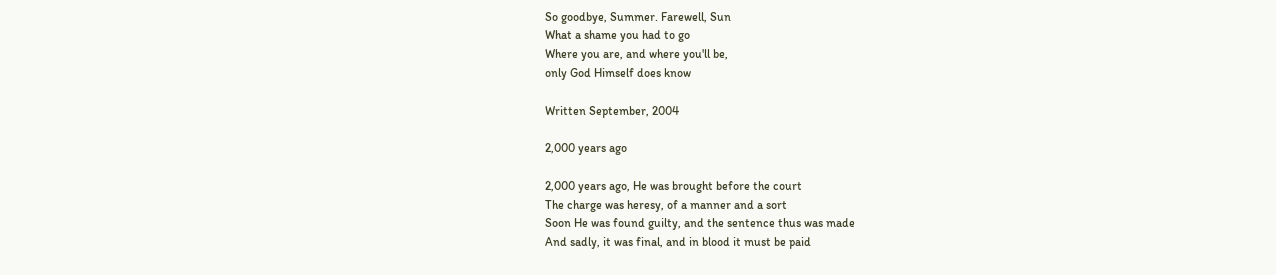So goodbye, Summer. Farewell, Sun
What a shame you had to go
Where you are, and where you'll be,
only God Himself does know

Written September, 2004

2,000 years ago

2,000 years ago, He was brought before the court
The charge was heresy, of a manner and a sort
Soon He was found guilty, and the sentence thus was made
And sadly, it was final, and in blood it must be paid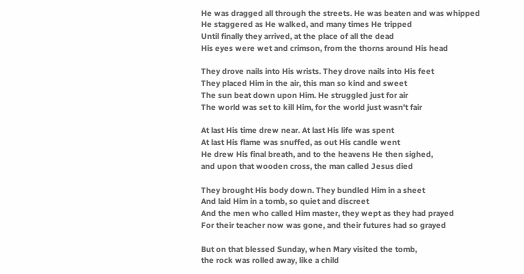He was dragged all through the streets. He was beaten and was whipped
He staggered as He walked, and many times He tripped
Until finally they arrived, at the place of all the dead
His eyes were wet and crimson, from the thorns around His head

They drove nails into His wrists. They drove nails into His feet
They placed Him in the air, this man so kind and sweet
The sun beat down upon Him. He struggled just for air
The world was set to kill Him, for the world just wasn't fair

At last His time drew near. At last His life was spent
At last His flame was snuffed, as out His candle went
He drew His final breath, and to the heavens He then sighed,
and upon that wooden cross, the man called Jesus died

They brought His body down. They bundled Him in a sheet
And laid Him in a tomb, so quiet and discreet
And the men who called Him master, they wept as they had prayed
For their teacher now was gone, and their futures had so grayed

But on that blessed Sunday, when Mary visited the tomb,
the rock was rolled away, like a child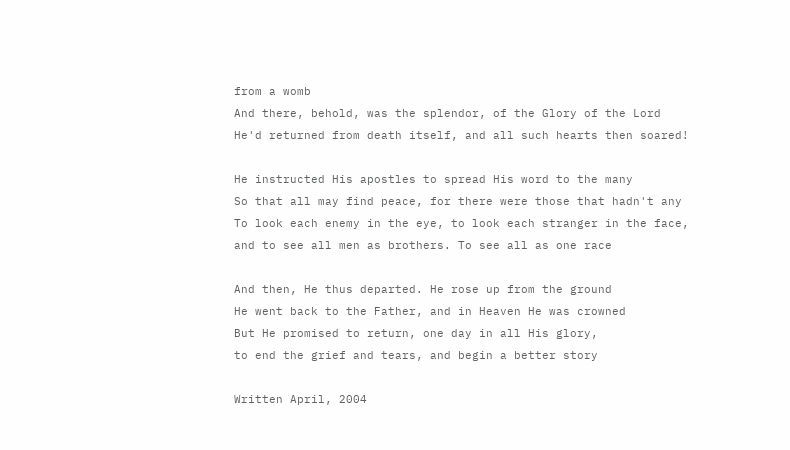from a womb
And there, behold, was the splendor, of the Glory of the Lord
He'd returned from death itself, and all such hearts then soared!

He instructed His apostles to spread His word to the many
So that all may find peace, for there were those that hadn't any
To look each enemy in the eye, to look each stranger in the face,
and to see all men as brothers. To see all as one race

And then, He thus departed. He rose up from the ground
He went back to the Father, and in Heaven He was crowned
But He promised to return, one day in all His glory,
to end the grief and tears, and begin a better story

Written April, 2004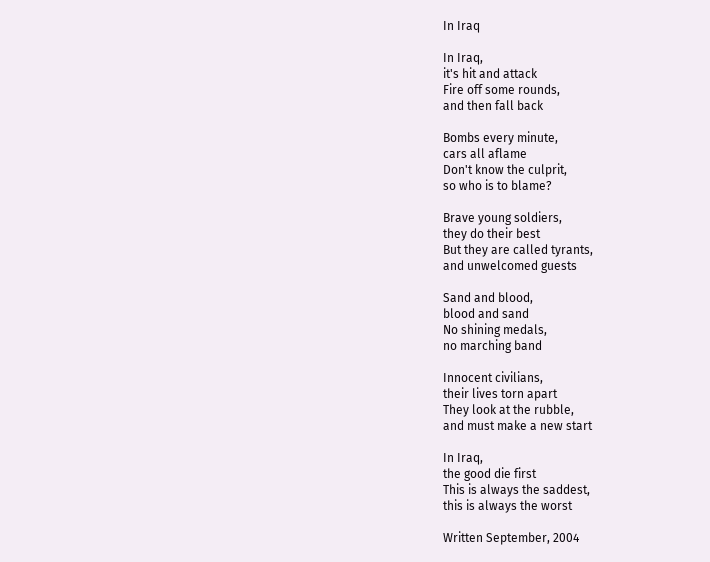In Iraq

In Iraq,
it's hit and attack
Fire off some rounds,
and then fall back

Bombs every minute,
cars all aflame
Don't know the culprit,
so who is to blame?

Brave young soldiers,
they do their best
But they are called tyrants,
and unwelcomed guests

Sand and blood,
blood and sand
No shining medals,
no marching band

Innocent civilians,
their lives torn apart
They look at the rubble,
and must make a new start

In Iraq,
the good die first
This is always the saddest,
this is always the worst

Written September, 2004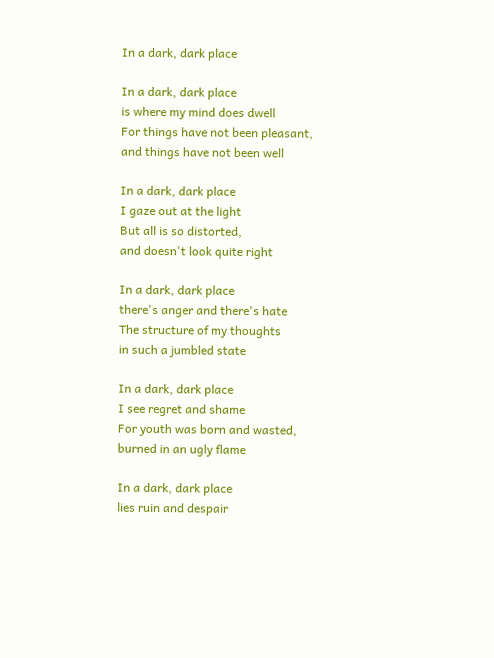In a dark, dark place

In a dark, dark place
is where my mind does dwell
For things have not been pleasant,
and things have not been well

In a dark, dark place
I gaze out at the light
But all is so distorted,
and doesn't look quite right

In a dark, dark place
there's anger and there's hate
The structure of my thoughts
in such a jumbled state

In a dark, dark place
I see regret and shame
For youth was born and wasted,
burned in an ugly flame

In a dark, dark place
lies ruin and despair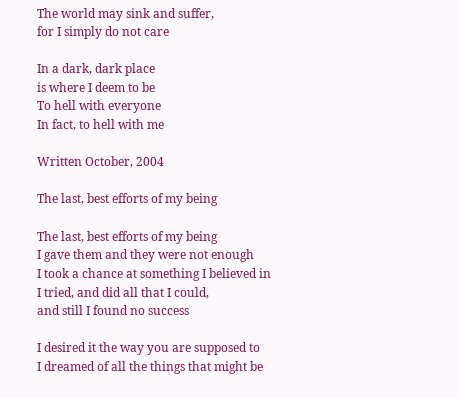The world may sink and suffer,
for I simply do not care

In a dark, dark place
is where I deem to be
To hell with everyone
In fact, to hell with me

Written October, 2004

The last, best efforts of my being

The last, best efforts of my being
I gave them and they were not enough
I took a chance at something I believed in
I tried, and did all that I could,
and still I found no success

I desired it the way you are supposed to
I dreamed of all the things that might be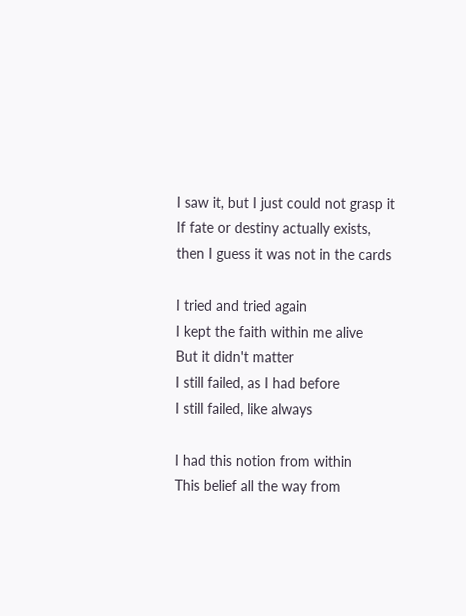I saw it, but I just could not grasp it
If fate or destiny actually exists,
then I guess it was not in the cards

I tried and tried again
I kept the faith within me alive
But it didn't matter
I still failed, as I had before
I still failed, like always

I had this notion from within
This belief all the way from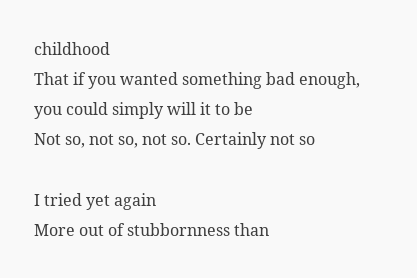childhood
That if you wanted something bad enough,
you could simply will it to be
Not so, not so, not so. Certainly not so

I tried yet again
More out of stubbornness than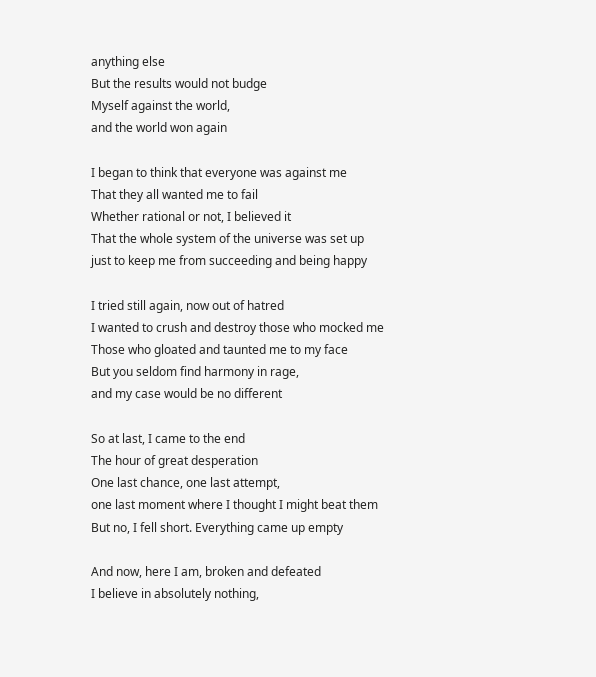anything else
But the results would not budge
Myself against the world,
and the world won again

I began to think that everyone was against me
That they all wanted me to fail
Whether rational or not, I believed it
That the whole system of the universe was set up
just to keep me from succeeding and being happy

I tried still again, now out of hatred
I wanted to crush and destroy those who mocked me
Those who gloated and taunted me to my face
But you seldom find harmony in rage,
and my case would be no different

So at last, I came to the end
The hour of great desperation
One last chance, one last attempt,
one last moment where I thought I might beat them
But no, I fell short. Everything came up empty

And now, here I am, broken and defeated
I believe in absolutely nothing,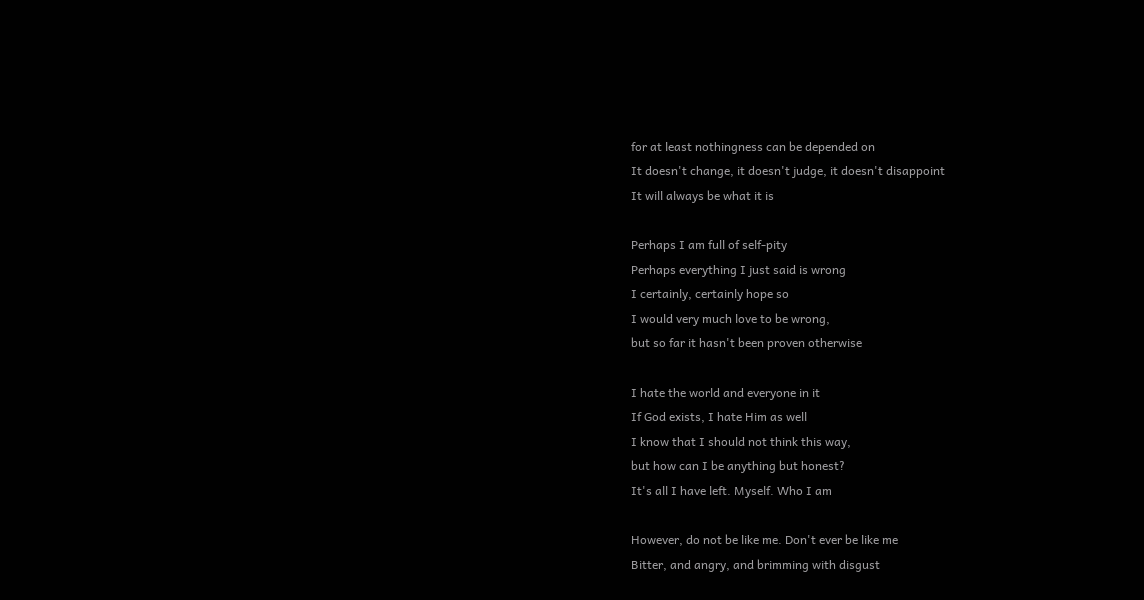for at least nothingness can be depended on
It doesn't change, it doesn't judge, it doesn't disappoint
It will always be what it is

Perhaps I am full of self-pity
Perhaps everything I just said is wrong
I certainly, certainly hope so
I would very much love to be wrong,
but so far it hasn't been proven otherwise

I hate the world and everyone in it
If God exists, I hate Him as well
I know that I should not think this way,
but how can I be anything but honest?
It's all I have left. Myself. Who I am

However, do not be like me. Don't ever be like me
Bitter, and angry, and brimming with disgust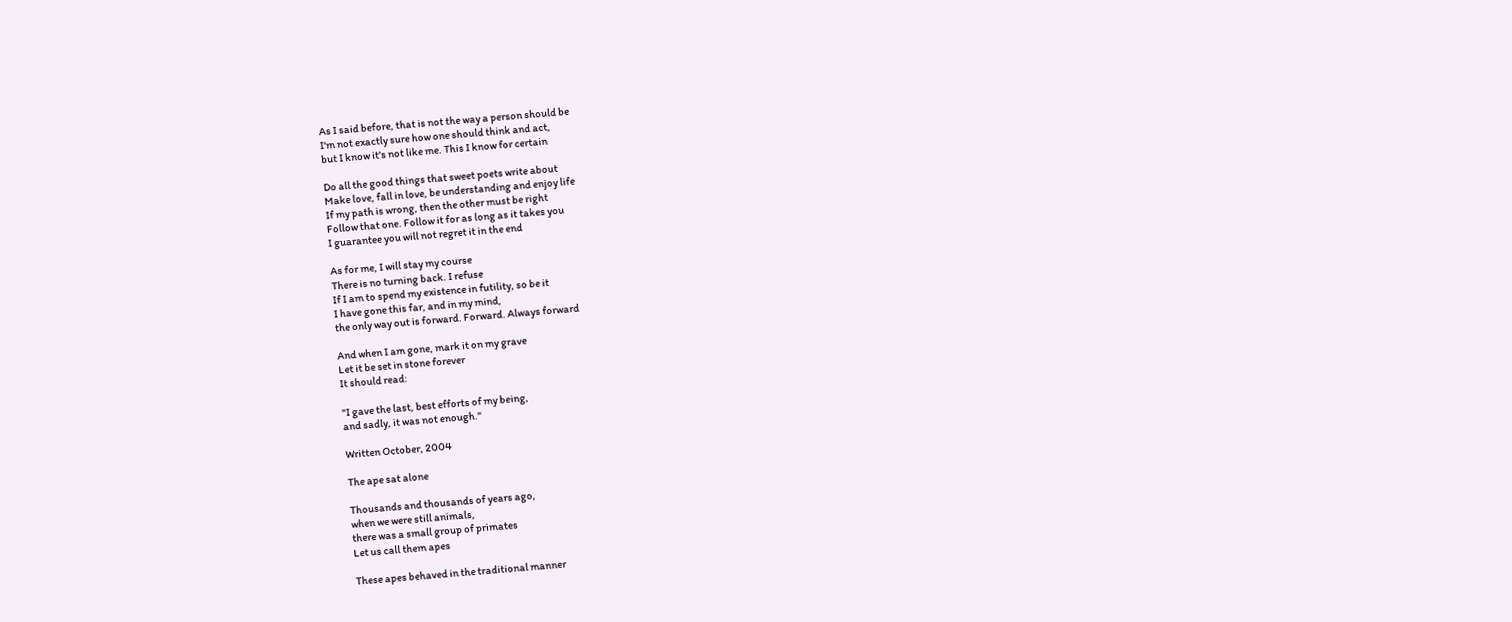As I said before, that is not the way a person should be
I'm not exactly sure how one should think and act,
but I know it's not like me. This I know for certain

Do all the good things that sweet poets write about
Make love, fall in love, be understanding and enjoy life
If my path is wrong, then the other must be right
Follow that one. Follow it for as long as it takes you
I guarantee you will not regret it in the end

As for me, I will stay my course
There is no turning back. I refuse
If I am to spend my existence in futility, so be it
I have gone this far, and in my mind,
the only way out is forward. Forward. Always forward

And when I am gone, mark it on my grave
Let it be set in stone forever
It should read:

"I gave the last, best efforts of my being,
and sadly, it was not enough."

Written October, 2004

The ape sat alone

Thousands and thousands of years ago,
when we were still animals,
there was a small group of primates
Let us call them apes

These apes behaved in the traditional manner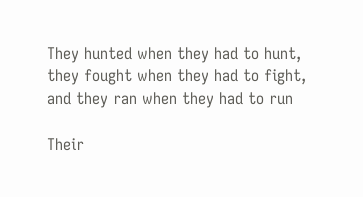They hunted when they had to hunt,
they fought when they had to fight,
and they ran when they had to run

Their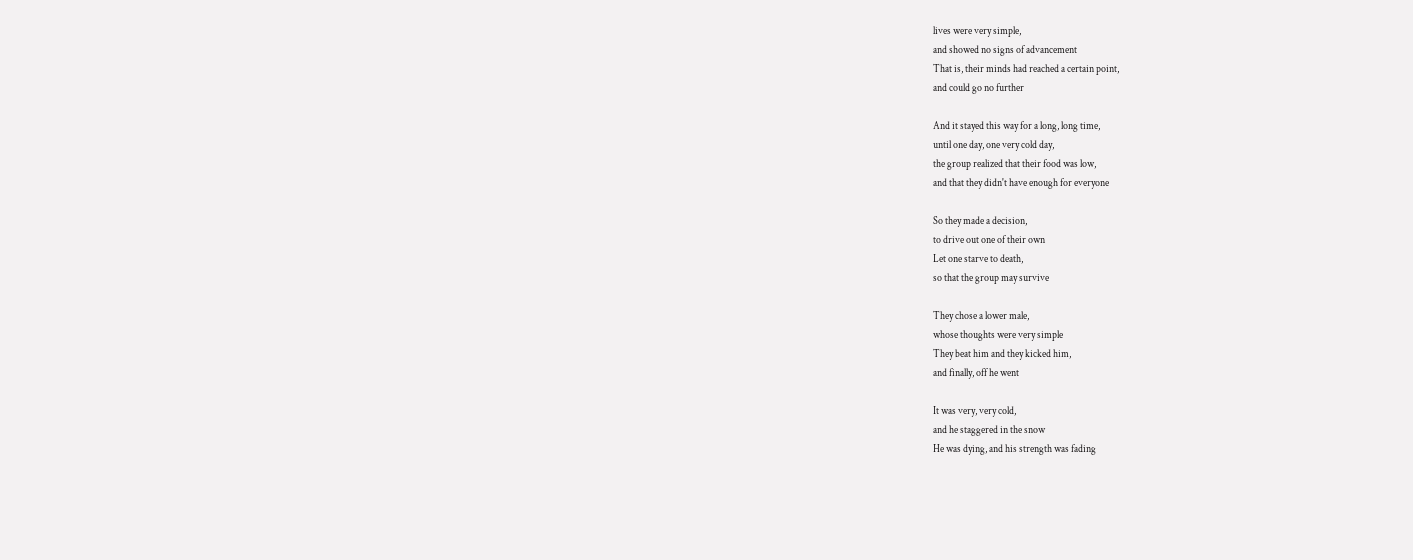lives were very simple,
and showed no signs of advancement
That is, their minds had reached a certain point,
and could go no further

And it stayed this way for a long, long time,
until one day, one very cold day,
the group realized that their food was low,
and that they didn't have enough for everyone

So they made a decision,
to drive out one of their own
Let one starve to death,
so that the group may survive

They chose a lower male,
whose thoughts were very simple
They beat him and they kicked him,
and finally, off he went

It was very, very cold,
and he staggered in the snow
He was dying, and his strength was fading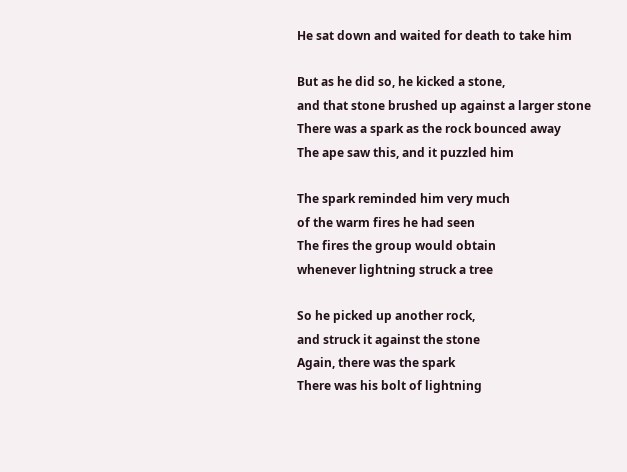He sat down and waited for death to take him

But as he did so, he kicked a stone,
and that stone brushed up against a larger stone
There was a spark as the rock bounced away
The ape saw this, and it puzzled him

The spark reminded him very much
of the warm fires he had seen
The fires the group would obtain
whenever lightning struck a tree

So he picked up another rock,
and struck it against the stone
Again, there was the spark
There was his bolt of lightning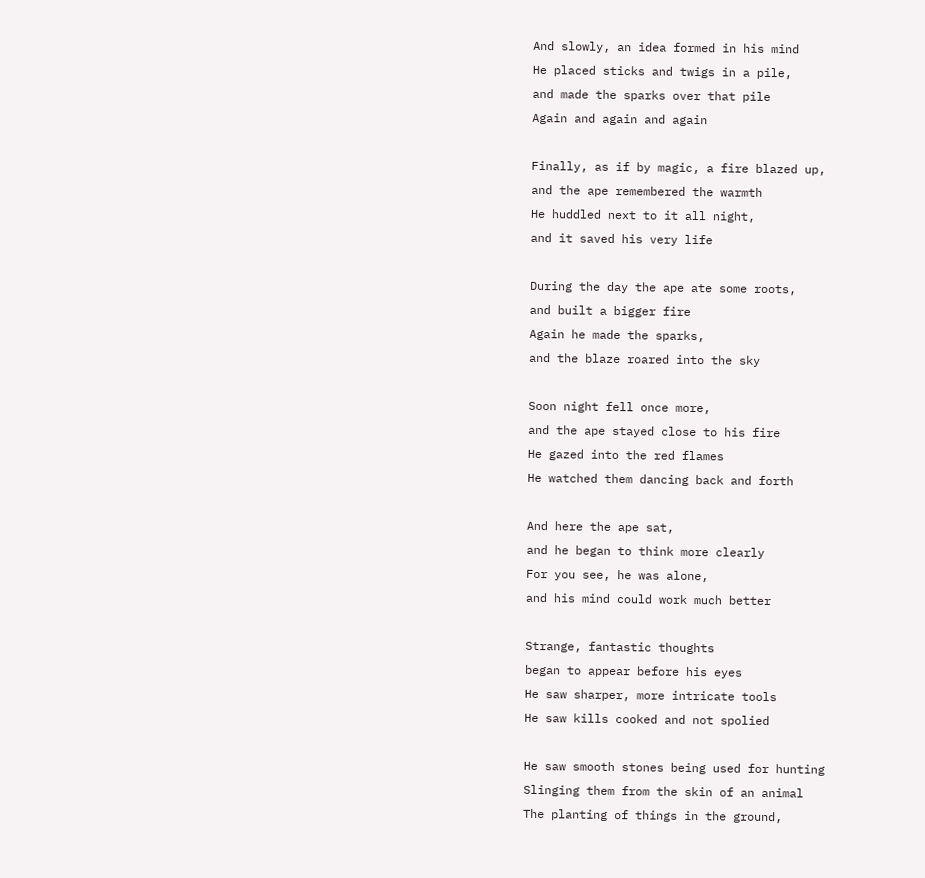And slowly, an idea formed in his mind
He placed sticks and twigs in a pile,
and made the sparks over that pile
Again and again and again

Finally, as if by magic, a fire blazed up,
and the ape remembered the warmth
He huddled next to it all night,
and it saved his very life

During the day the ape ate some roots,
and built a bigger fire
Again he made the sparks,
and the blaze roared into the sky

Soon night fell once more,
and the ape stayed close to his fire
He gazed into the red flames
He watched them dancing back and forth

And here the ape sat,
and he began to think more clearly
For you see, he was alone,
and his mind could work much better

Strange, fantastic thoughts
began to appear before his eyes
He saw sharper, more intricate tools
He saw kills cooked and not spolied

He saw smooth stones being used for hunting
Slinging them from the skin of an animal
The planting of things in the ground,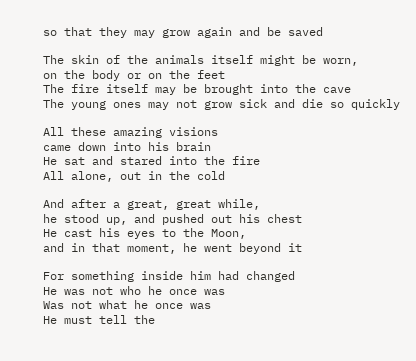so that they may grow again and be saved

The skin of the animals itself might be worn,
on the body or on the feet
The fire itself may be brought into the cave
The young ones may not grow sick and die so quickly

All these amazing visions
came down into his brain
He sat and stared into the fire
All alone, out in the cold

And after a great, great while,
he stood up, and pushed out his chest
He cast his eyes to the Moon,
and in that moment, he went beyond it

For something inside him had changed
He was not who he once was
Was not what he once was
He must tell the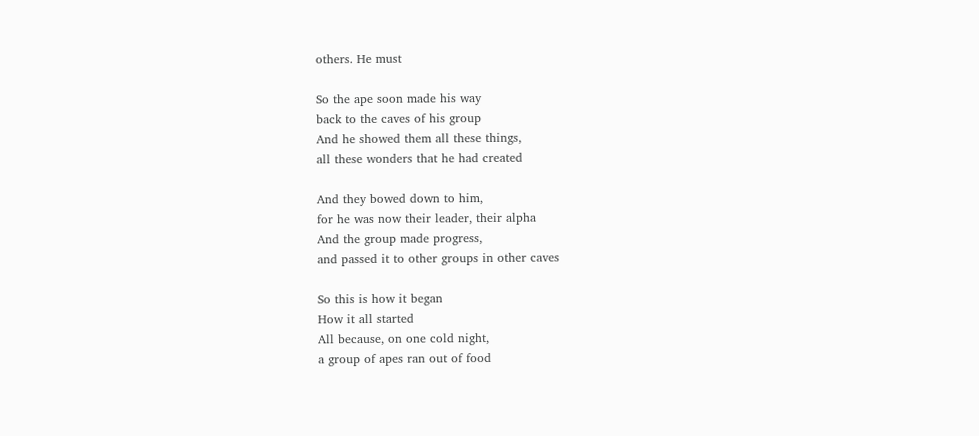others. He must

So the ape soon made his way
back to the caves of his group
And he showed them all these things,
all these wonders that he had created

And they bowed down to him,
for he was now their leader, their alpha
And the group made progress,
and passed it to other groups in other caves

So this is how it began
How it all started
All because, on one cold night,
a group of apes ran out of food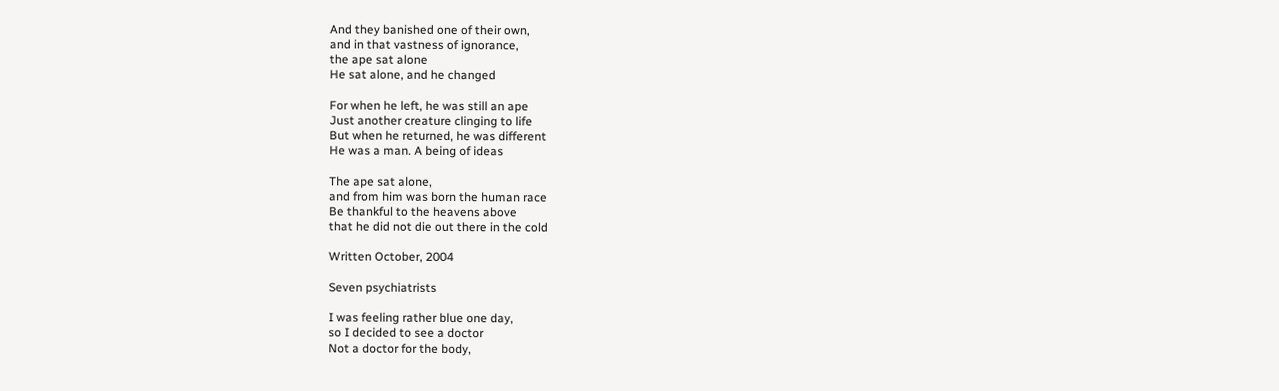And they banished one of their own,
and in that vastness of ignorance,
the ape sat alone
He sat alone, and he changed

For when he left, he was still an ape
Just another creature clinging to life
But when he returned, he was different
He was a man. A being of ideas

The ape sat alone,
and from him was born the human race
Be thankful to the heavens above
that he did not die out there in the cold

Written October, 2004

Seven psychiatrists

I was feeling rather blue one day,
so I decided to see a doctor
Not a doctor for the body,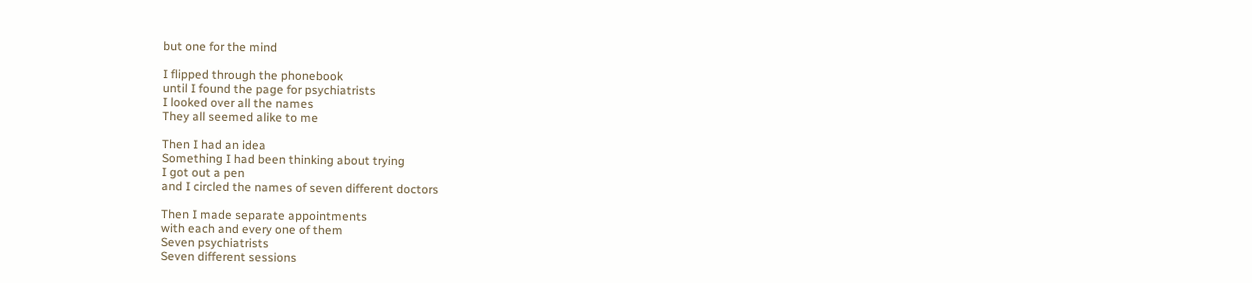but one for the mind

I flipped through the phonebook
until I found the page for psychiatrists
I looked over all the names
They all seemed alike to me

Then I had an idea
Something I had been thinking about trying
I got out a pen
and I circled the names of seven different doctors

Then I made separate appointments
with each and every one of them
Seven psychiatrists
Seven different sessions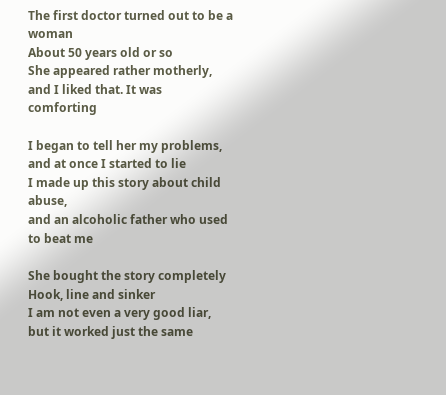The first doctor turned out to be a woman
About 50 years old or so
She appeared rather motherly,
and I liked that. It was comforting

I began to tell her my problems,
and at once I started to lie
I made up this story about child abuse,
and an alcoholic father who used to beat me

She bought the story completely
Hook, line and sinker
I am not even a very good liar,
but it worked just the same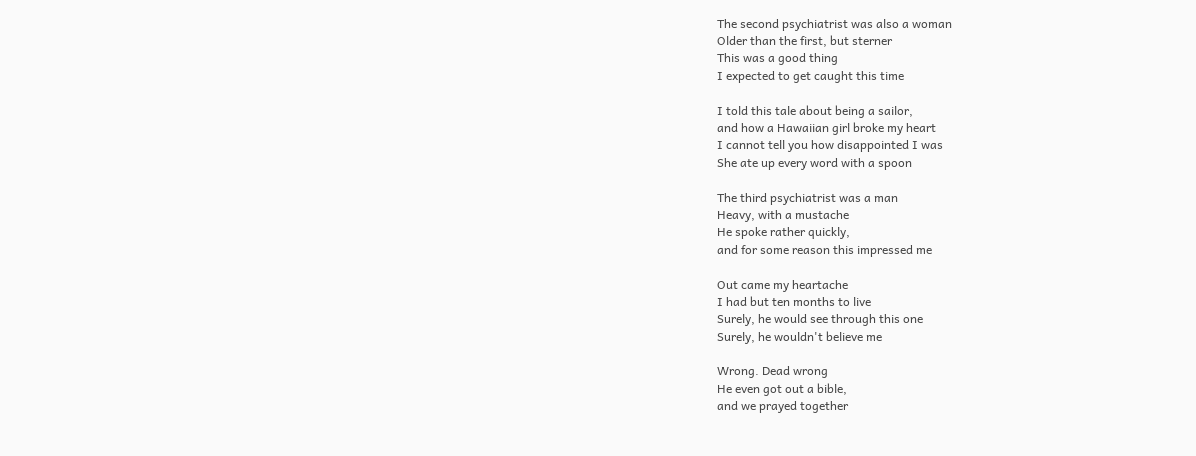The second psychiatrist was also a woman
Older than the first, but sterner
This was a good thing
I expected to get caught this time

I told this tale about being a sailor,
and how a Hawaiian girl broke my heart
I cannot tell you how disappointed I was
She ate up every word with a spoon

The third psychiatrist was a man
Heavy, with a mustache
He spoke rather quickly,
and for some reason this impressed me

Out came my heartache
I had but ten months to live
Surely, he would see through this one
Surely, he wouldn't believe me

Wrong. Dead wrong
He even got out a bible,
and we prayed together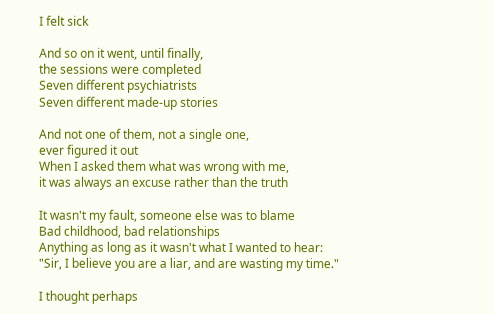I felt sick

And so on it went, until finally,
the sessions were completed
Seven different psychiatrists
Seven different made-up stories

And not one of them, not a single one,
ever figured it out
When I asked them what was wrong with me,
it was always an excuse rather than the truth

It wasn't my fault, someone else was to blame
Bad childhood, bad relationships
Anything as long as it wasn't what I wanted to hear:
"Sir, I believe you are a liar, and are wasting my time."

I thought perhaps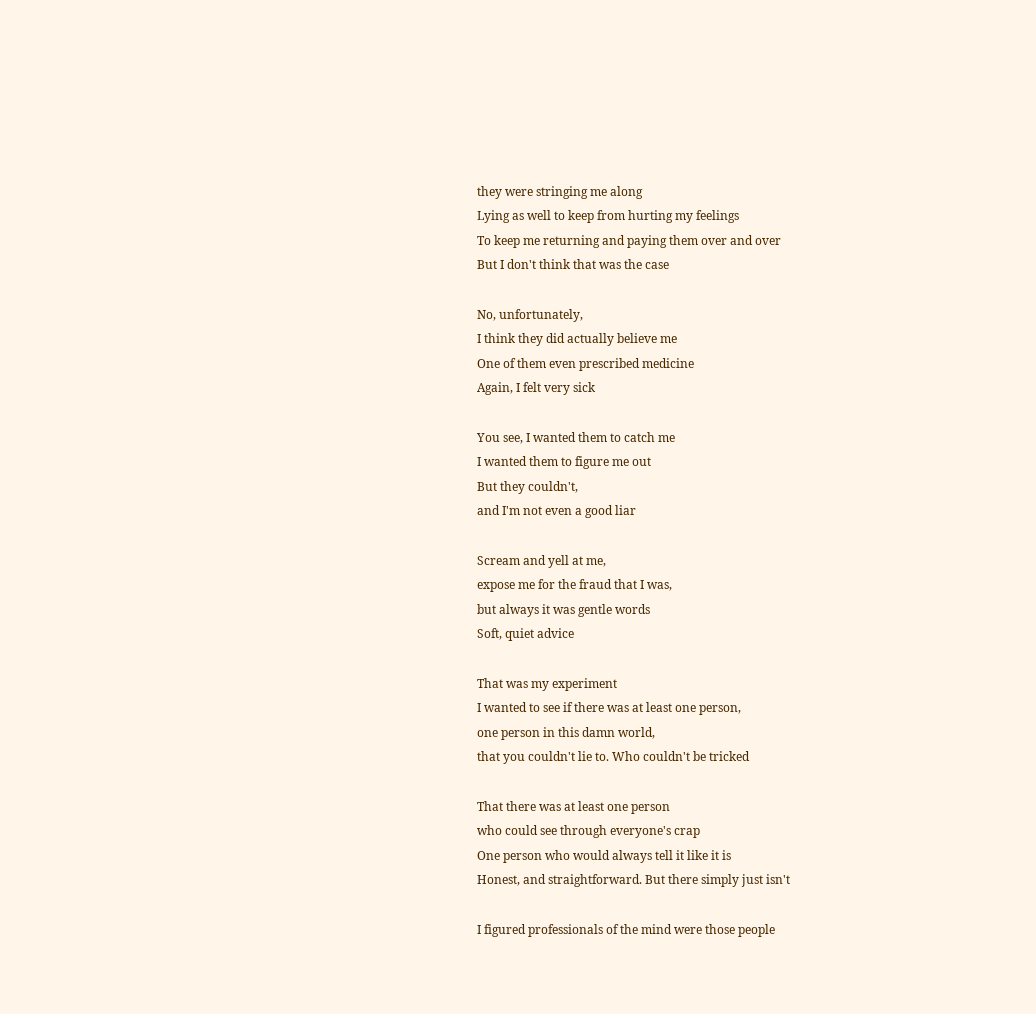they were stringing me along
Lying as well to keep from hurting my feelings
To keep me returning and paying them over and over
But I don't think that was the case

No, unfortunately,
I think they did actually believe me
One of them even prescribed medicine
Again, I felt very sick

You see, I wanted them to catch me
I wanted them to figure me out
But they couldn't,
and I'm not even a good liar

Scream and yell at me,
expose me for the fraud that I was,
but always it was gentle words
Soft, quiet advice

That was my experiment
I wanted to see if there was at least one person,
one person in this damn world,
that you couldn't lie to. Who couldn't be tricked

That there was at least one person
who could see through everyone's crap
One person who would always tell it like it is
Honest, and straightforward. But there simply just isn't

I figured professionals of the mind were those people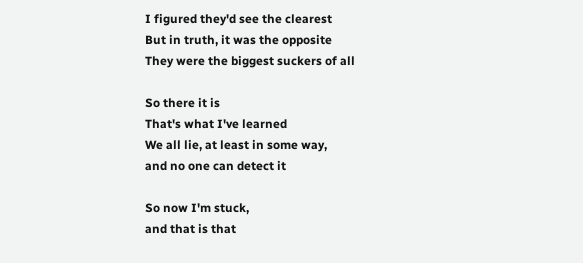I figured they'd see the clearest
But in truth, it was the opposite
They were the biggest suckers of all

So there it is
That's what I've learned
We all lie, at least in some way,
and no one can detect it

So now I'm stuck,
and that is that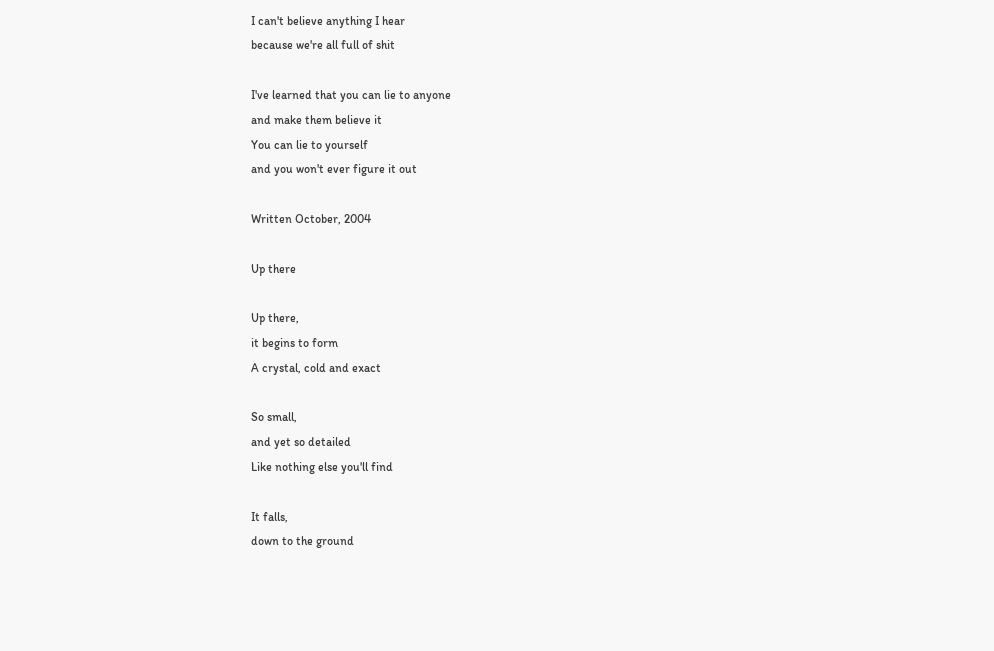I can't believe anything I hear
because we're all full of shit

I've learned that you can lie to anyone
and make them believe it
You can lie to yourself
and you won't ever figure it out

Written October, 2004

Up there

Up there,
it begins to form
A crystal, cold and exact

So small,
and yet so detailed
Like nothing else you'll find

It falls,
down to the ground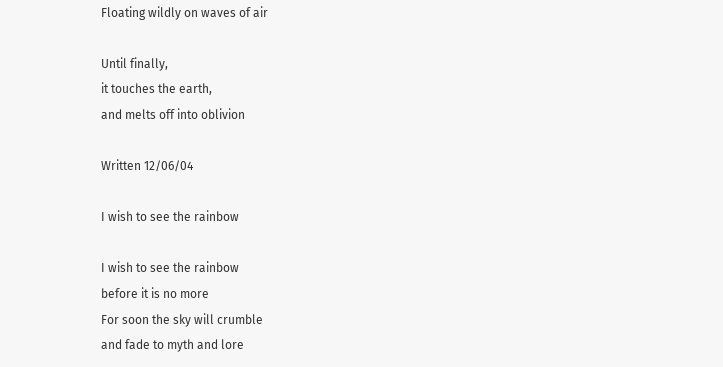Floating wildly on waves of air

Until finally,
it touches the earth,
and melts off into oblivion

Written 12/06/04

I wish to see the rainbow

I wish to see the rainbow
before it is no more
For soon the sky will crumble
and fade to myth and lore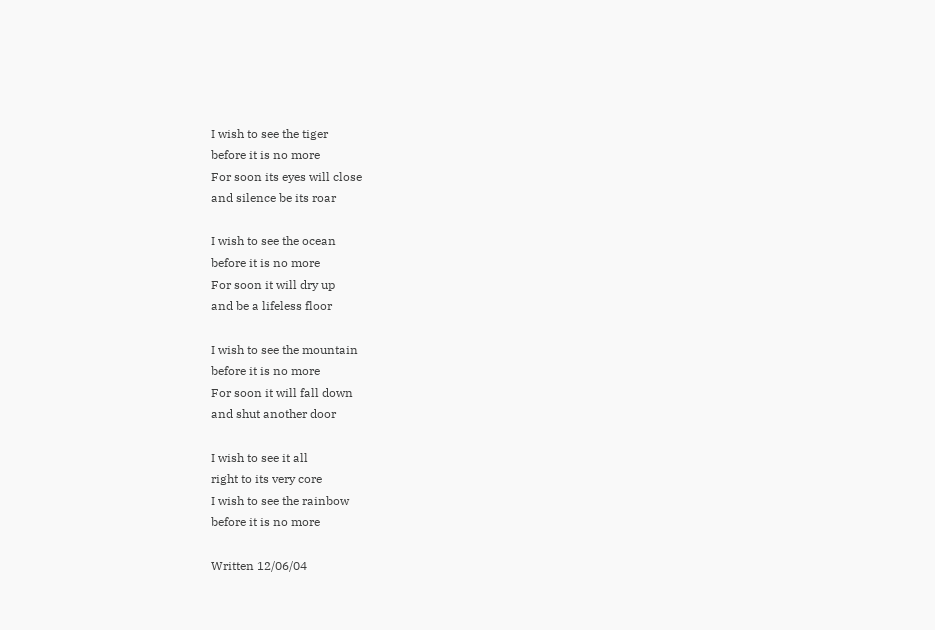I wish to see the tiger
before it is no more
For soon its eyes will close
and silence be its roar

I wish to see the ocean
before it is no more
For soon it will dry up
and be a lifeless floor

I wish to see the mountain
before it is no more
For soon it will fall down
and shut another door

I wish to see it all
right to its very core
I wish to see the rainbow
before it is no more

Written 12/06/04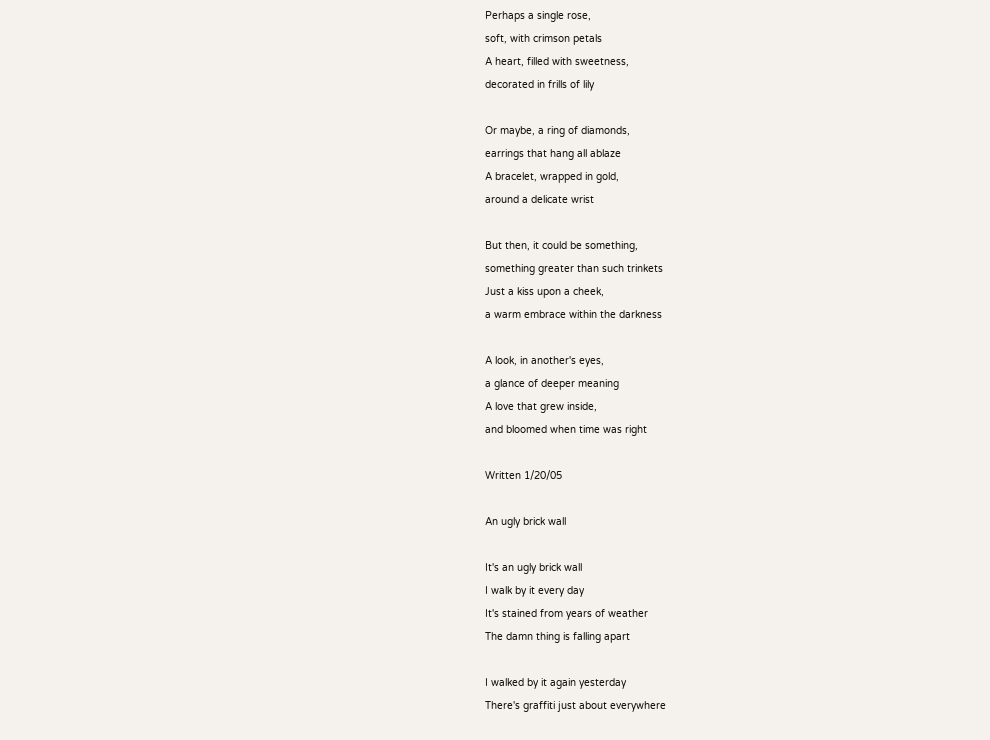Perhaps a single rose,
soft, with crimson petals
A heart, filled with sweetness,
decorated in frills of lily

Or maybe, a ring of diamonds,
earrings that hang all ablaze
A bracelet, wrapped in gold,
around a delicate wrist

But then, it could be something,
something greater than such trinkets
Just a kiss upon a cheek,
a warm embrace within the darkness

A look, in another's eyes,
a glance of deeper meaning
A love that grew inside,
and bloomed when time was right

Written 1/20/05

An ugly brick wall

It's an ugly brick wall
I walk by it every day
It's stained from years of weather
The damn thing is falling apart

I walked by it again yesterday
There's graffiti just about everywhere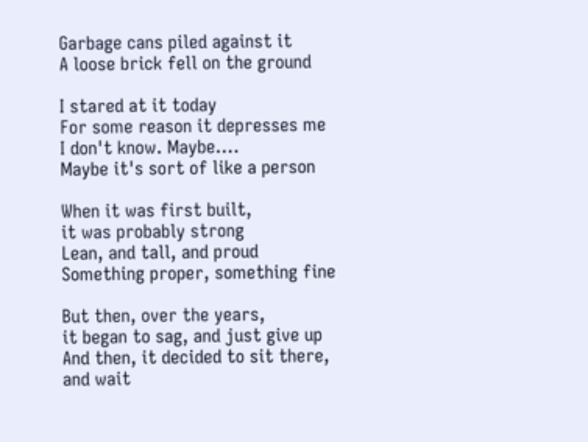Garbage cans piled against it
A loose brick fell on the ground

I stared at it today
For some reason it depresses me
I don't know. Maybe....
Maybe it's sort of like a person

When it was first built,
it was probably strong
Lean, and tall, and proud
Something proper, something fine

But then, over the years,
it began to sag, and just give up
And then, it decided to sit there,
and wait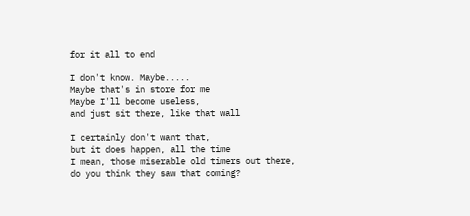for it all to end

I don't know. Maybe.....
Maybe that's in store for me
Maybe I'll become useless,
and just sit there, like that wall

I certainly don't want that,
but it does happen, all the time
I mean, those miserable old timers out there,
do you think they saw that coming?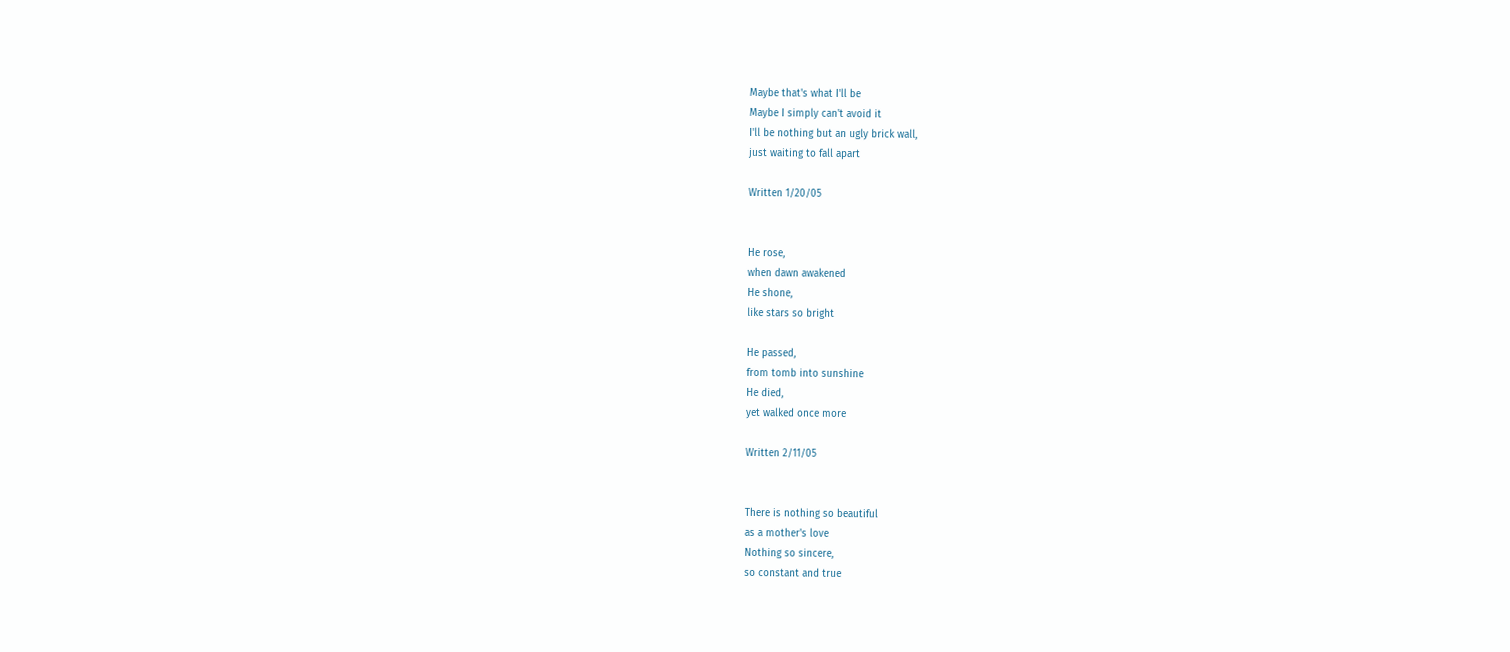Maybe that's what I'll be
Maybe I simply can't avoid it
I'll be nothing but an ugly brick wall,
just waiting to fall apart

Written 1/20/05


He rose,
when dawn awakened
He shone,
like stars so bright

He passed,
from tomb into sunshine
He died,
yet walked once more

Written 2/11/05


There is nothing so beautiful
as a mother's love
Nothing so sincere,
so constant and true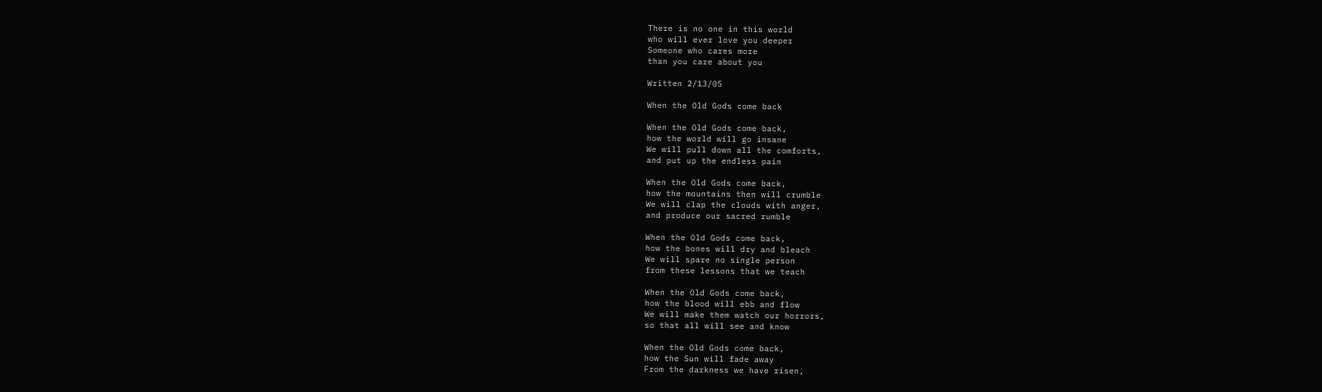There is no one in this world
who will ever love you deeper
Someone who cares more
than you care about you

Written 2/13/05

When the Old Gods come back

When the Old Gods come back,
how the world will go insane
We will pull down all the comforts,
and put up the endless pain

When the Old Gods come back,
how the mountains then will crumble
We will clap the clouds with anger,
and produce our sacred rumble

When the Old Gods come back,
how the bones will dry and bleach
We will spare no single person
from these lessons that we teach

When the Old Gods come back,
how the blood will ebb and flow
We will make them watch our horrors,
so that all will see and know

When the Old Gods come back,
how the Sun will fade away
From the darkness we have risen,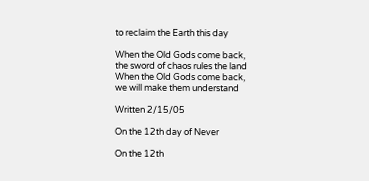to reclaim the Earth this day

When the Old Gods come back,
the sword of chaos rules the land
When the Old Gods come back,
we will make them understand

Written 2/15/05

On the 12th day of Never

On the 12th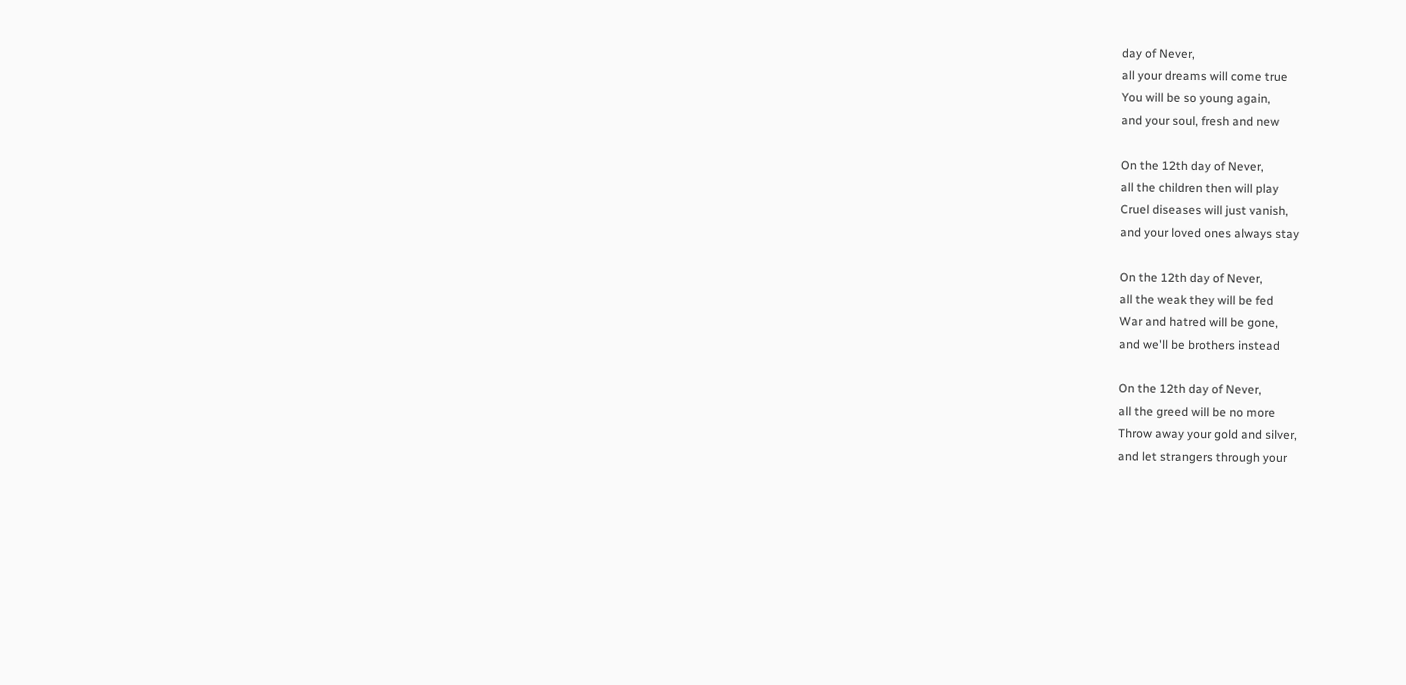day of Never,
all your dreams will come true
You will be so young again,
and your soul, fresh and new

On the 12th day of Never,
all the children then will play
Cruel diseases will just vanish,
and your loved ones always stay

On the 12th day of Never,
all the weak they will be fed
War and hatred will be gone,
and we'll be brothers instead

On the 12th day of Never,
all the greed will be no more
Throw away your gold and silver,
and let strangers through your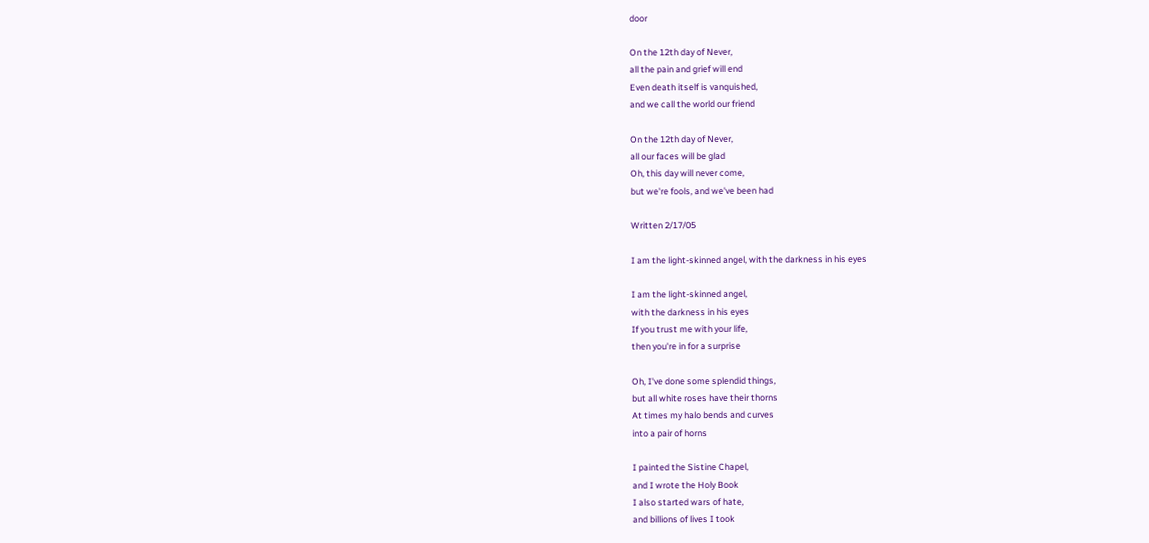door

On the 12th day of Never,
all the pain and grief will end
Even death itself is vanquished,
and we call the world our friend

On the 12th day of Never,
all our faces will be glad
Oh, this day will never come,
but we're fools, and we've been had

Written 2/17/05

I am the light-skinned angel, with the darkness in his eyes

I am the light-skinned angel,
with the darkness in his eyes
If you trust me with your life,
then you're in for a surprise

Oh, I've done some splendid things,
but all white roses have their thorns
At times my halo bends and curves
into a pair of horns

I painted the Sistine Chapel,
and I wrote the Holy Book
I also started wars of hate,
and billions of lives I took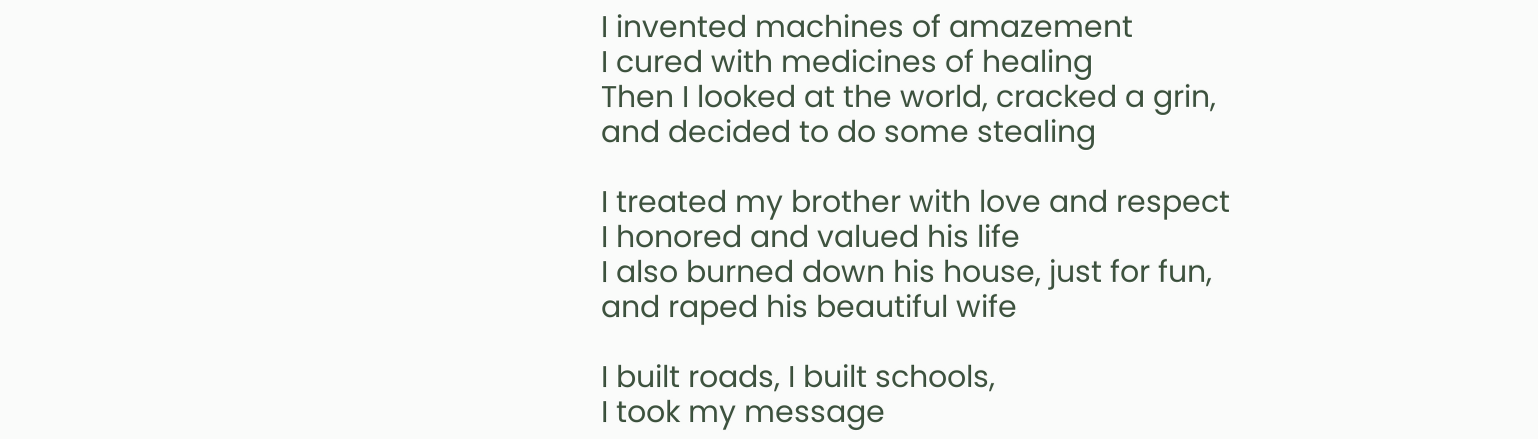I invented machines of amazement
I cured with medicines of healing
Then I looked at the world, cracked a grin,
and decided to do some stealing

I treated my brother with love and respect
I honored and valued his life
I also burned down his house, just for fun,
and raped his beautiful wife

I built roads, I built schools,
I took my message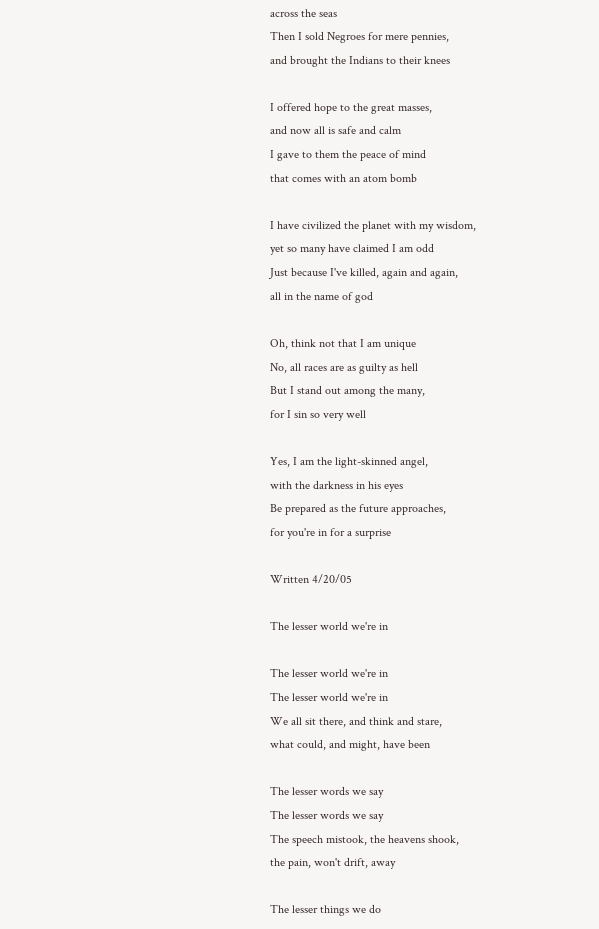across the seas
Then I sold Negroes for mere pennies,
and brought the Indians to their knees

I offered hope to the great masses,
and now all is safe and calm
I gave to them the peace of mind
that comes with an atom bomb

I have civilized the planet with my wisdom,
yet so many have claimed I am odd
Just because I've killed, again and again,
all in the name of god

Oh, think not that I am unique
No, all races are as guilty as hell
But I stand out among the many,
for I sin so very well

Yes, I am the light-skinned angel,
with the darkness in his eyes
Be prepared as the future approaches,
for you're in for a surprise

Written 4/20/05

The lesser world we're in

The lesser world we're in
The lesser world we're in
We all sit there, and think and stare,
what could, and might, have been

The lesser words we say
The lesser words we say
The speech mistook, the heavens shook,
the pain, won't drift, away

The lesser things we do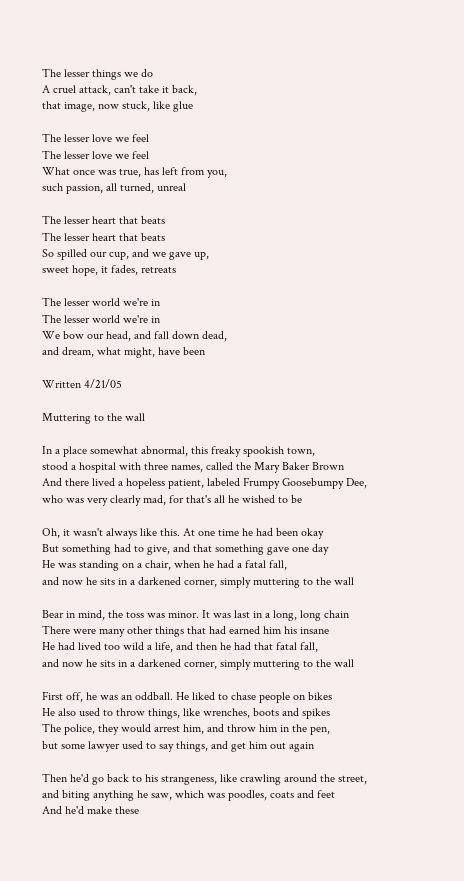The lesser things we do
A cruel attack, can't take it back,
that image, now stuck, like glue

The lesser love we feel
The lesser love we feel
What once was true, has left from you,
such passion, all turned, unreal

The lesser heart that beats
The lesser heart that beats
So spilled our cup, and we gave up,
sweet hope, it fades, retreats

The lesser world we're in
The lesser world we're in
We bow our head, and fall down dead,
and dream, what might, have been

Written 4/21/05

Muttering to the wall

In a place somewhat abnormal, this freaky spookish town,
stood a hospital with three names, called the Mary Baker Brown
And there lived a hopeless patient, labeled Frumpy Goosebumpy Dee,
who was very clearly mad, for that's all he wished to be

Oh, it wasn't always like this. At one time he had been okay
But something had to give, and that something gave one day
He was standing on a chair, when he had a fatal fall,
and now he sits in a darkened corner, simply muttering to the wall

Bear in mind, the toss was minor. It was last in a long, long chain
There were many other things that had earned him his insane
He had lived too wild a life, and then he had that fatal fall,
and now he sits in a darkened corner, simply muttering to the wall

First off, he was an oddball. He liked to chase people on bikes
He also used to throw things, like wrenches, boots and spikes
The police, they would arrest him, and throw him in the pen,
but some lawyer used to say things, and get him out again

Then he'd go back to his strangeness, like crawling around the street,
and biting anything he saw, which was poodles, coats and feet
And he'd make these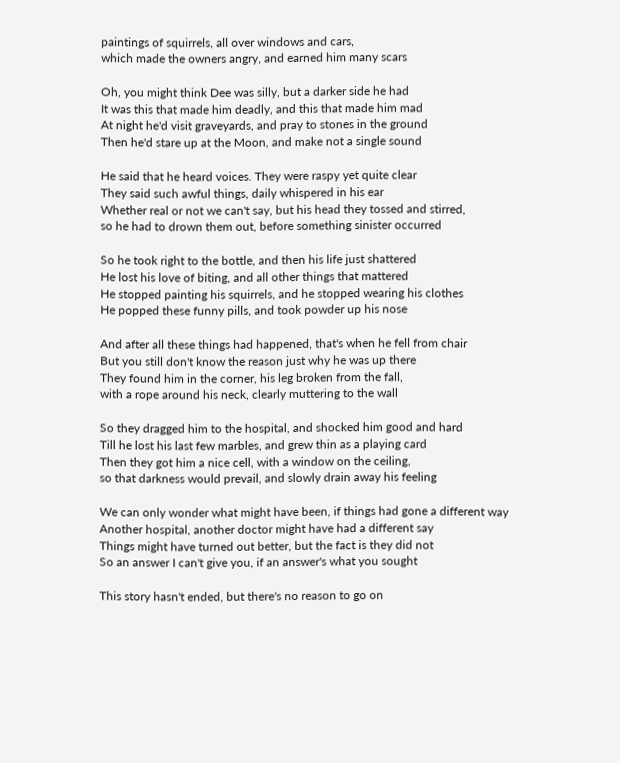paintings of squirrels, all over windows and cars,
which made the owners angry, and earned him many scars

Oh, you might think Dee was silly, but a darker side he had
It was this that made him deadly, and this that made him mad
At night he'd visit graveyards, and pray to stones in the ground
Then he'd stare up at the Moon, and make not a single sound

He said that he heard voices. They were raspy yet quite clear
They said such awful things, daily whispered in his ear
Whether real or not we can't say, but his head they tossed and stirred,
so he had to drown them out, before something sinister occurred

So he took right to the bottle, and then his life just shattered
He lost his love of biting, and all other things that mattered
He stopped painting his squirrels, and he stopped wearing his clothes
He popped these funny pills, and took powder up his nose

And after all these things had happened, that's when he fell from chair
But you still don't know the reason just why he was up there
They found him in the corner, his leg broken from the fall,
with a rope around his neck, clearly muttering to the wall

So they dragged him to the hospital, and shocked him good and hard
Till he lost his last few marbles, and grew thin as a playing card
Then they got him a nice cell, with a window on the ceiling,
so that darkness would prevail, and slowly drain away his feeling

We can only wonder what might have been, if things had gone a different way
Another hospital, another doctor might have had a different say
Things might have turned out better, but the fact is they did not
So an answer I can't give you, if an answer's what you sought

This story hasn't ended, but there's no reason to go on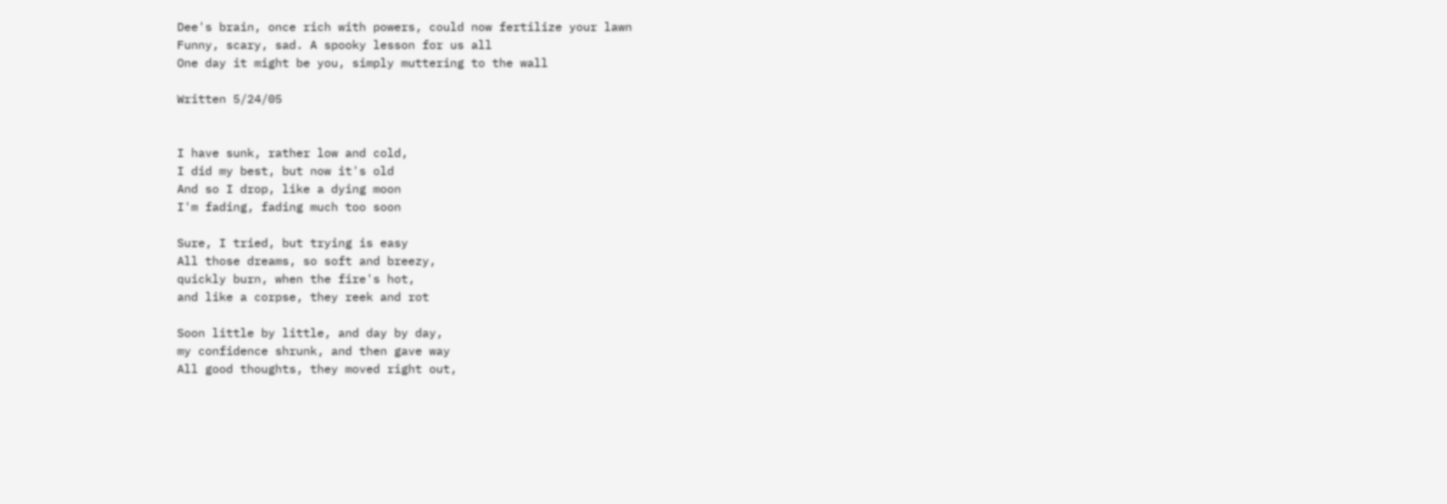Dee's brain, once rich with powers, could now fertilize your lawn
Funny, scary, sad. A spooky lesson for us all
One day it might be you, simply muttering to the wall

Written 5/24/05


I have sunk, rather low and cold,
I did my best, but now it's old
And so I drop, like a dying moon
I'm fading, fading much too soon

Sure, I tried, but trying is easy
All those dreams, so soft and breezy,
quickly burn, when the fire's hot,
and like a corpse, they reek and rot

Soon little by little, and day by day,
my confidence shrunk, and then gave way
All good thoughts, they moved right out,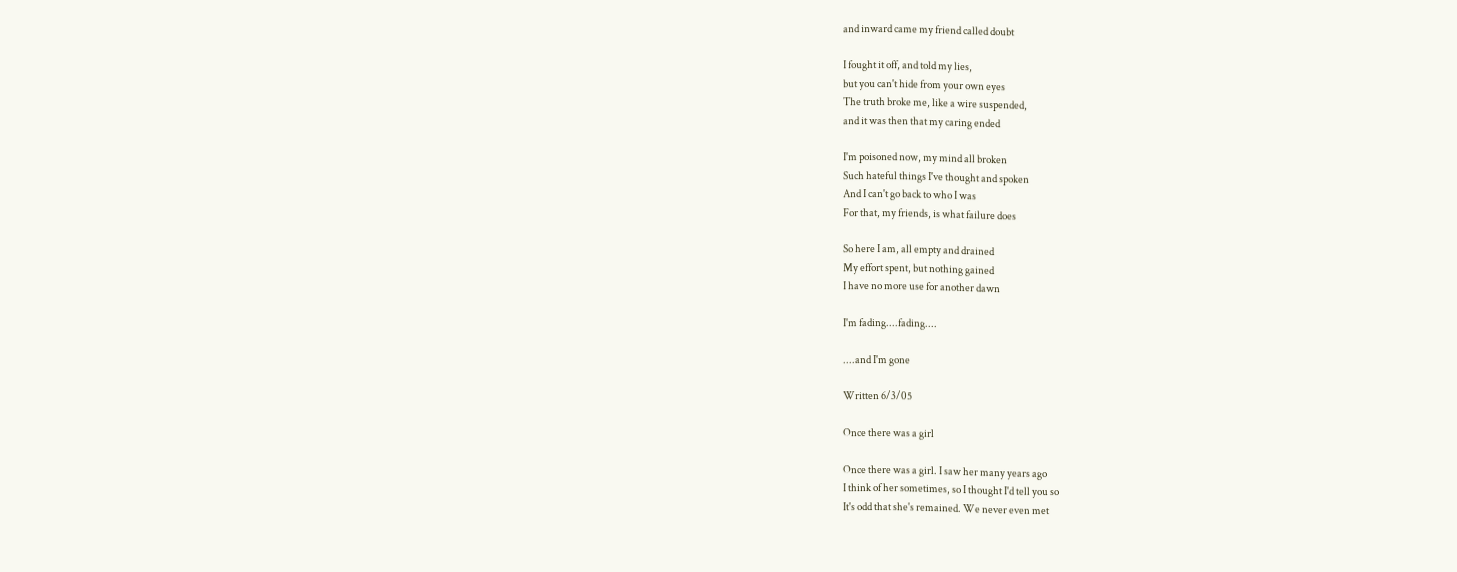and inward came my friend called doubt

I fought it off, and told my lies,
but you can't hide from your own eyes
The truth broke me, like a wire suspended,
and it was then that my caring ended

I'm poisoned now, my mind all broken
Such hateful things I've thought and spoken
And I can't go back to who I was
For that, my friends, is what failure does

So here I am, all empty and drained
My effort spent, but nothing gained
I have no more use for another dawn

I'm fading....fading....

....and I'm gone

Written 6/3/05

Once there was a girl

Once there was a girl. I saw her many years ago
I think of her sometimes, so I thought I'd tell you so
It's odd that she's remained. We never even met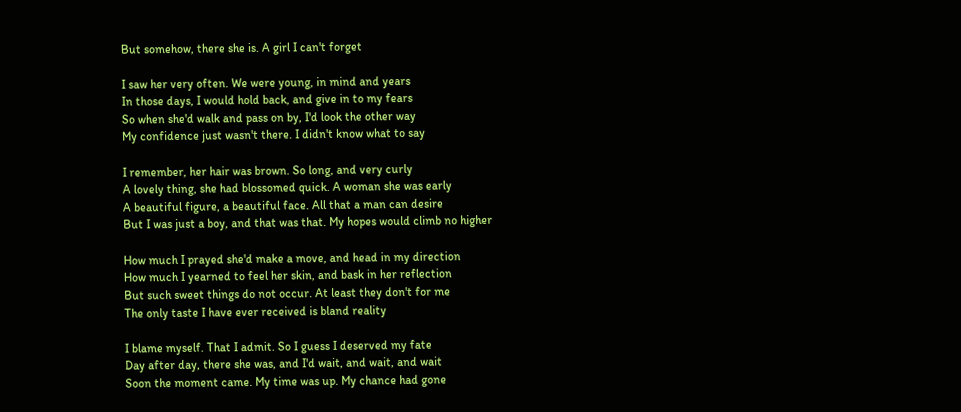But somehow, there she is. A girl I can't forget

I saw her very often. We were young, in mind and years
In those days, I would hold back, and give in to my fears
So when she'd walk and pass on by, I'd look the other way
My confidence just wasn't there. I didn't know what to say

I remember, her hair was brown. So long, and very curly
A lovely thing, she had blossomed quick. A woman she was early
A beautiful figure, a beautiful face. All that a man can desire
But I was just a boy, and that was that. My hopes would climb no higher

How much I prayed she'd make a move, and head in my direction
How much I yearned to feel her skin, and bask in her reflection
But such sweet things do not occur. At least they don't for me
The only taste I have ever received is bland reality

I blame myself. That I admit. So I guess I deserved my fate
Day after day, there she was, and I'd wait, and wait, and wait
Soon the moment came. My time was up. My chance had gone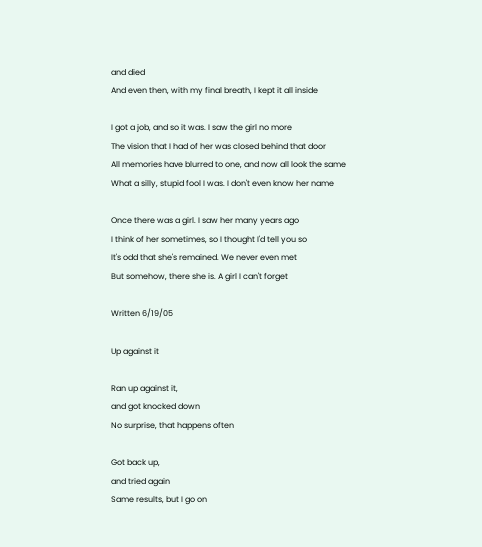and died
And even then, with my final breath, I kept it all inside

I got a job, and so it was. I saw the girl no more
The vision that I had of her was closed behind that door
All memories have blurred to one, and now all look the same
What a silly, stupid fool I was. I don't even know her name

Once there was a girl. I saw her many years ago
I think of her sometimes, so I thought I'd tell you so
It's odd that she's remained. We never even met
But somehow, there she is. A girl I can't forget

Written 6/19/05

Up against it

Ran up against it,
and got knocked down
No surprise, that happens often

Got back up,
and tried again
Same results, but I go on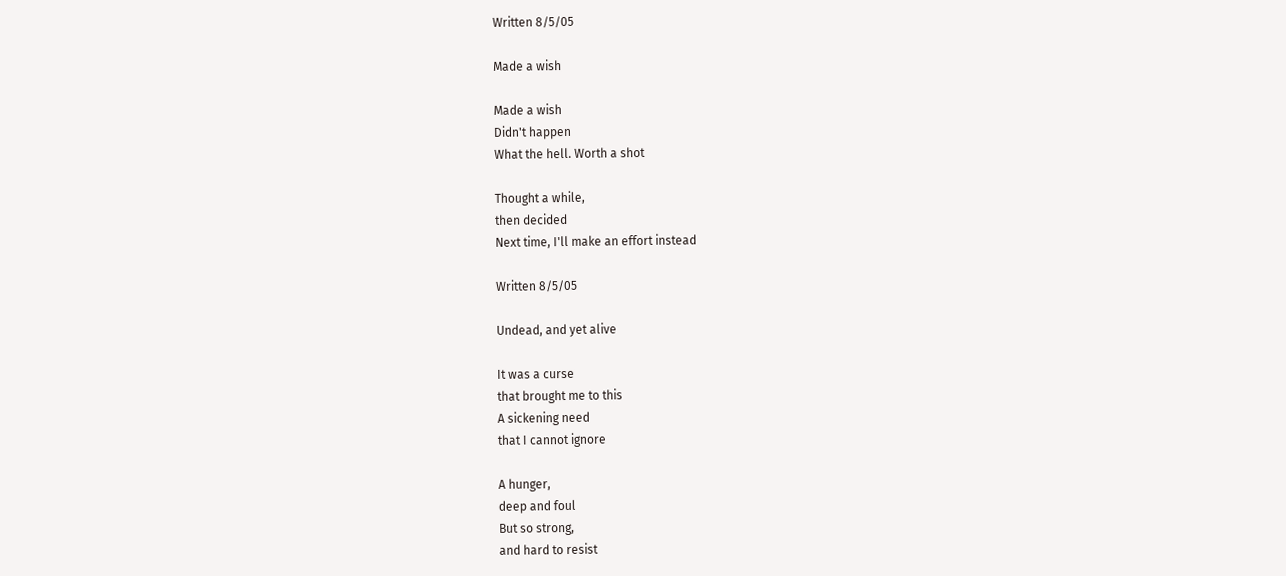Written 8/5/05

Made a wish

Made a wish
Didn't happen
What the hell. Worth a shot

Thought a while,
then decided
Next time, I'll make an effort instead

Written 8/5/05

Undead, and yet alive

It was a curse
that brought me to this
A sickening need
that I cannot ignore

A hunger,
deep and foul
But so strong,
and hard to resist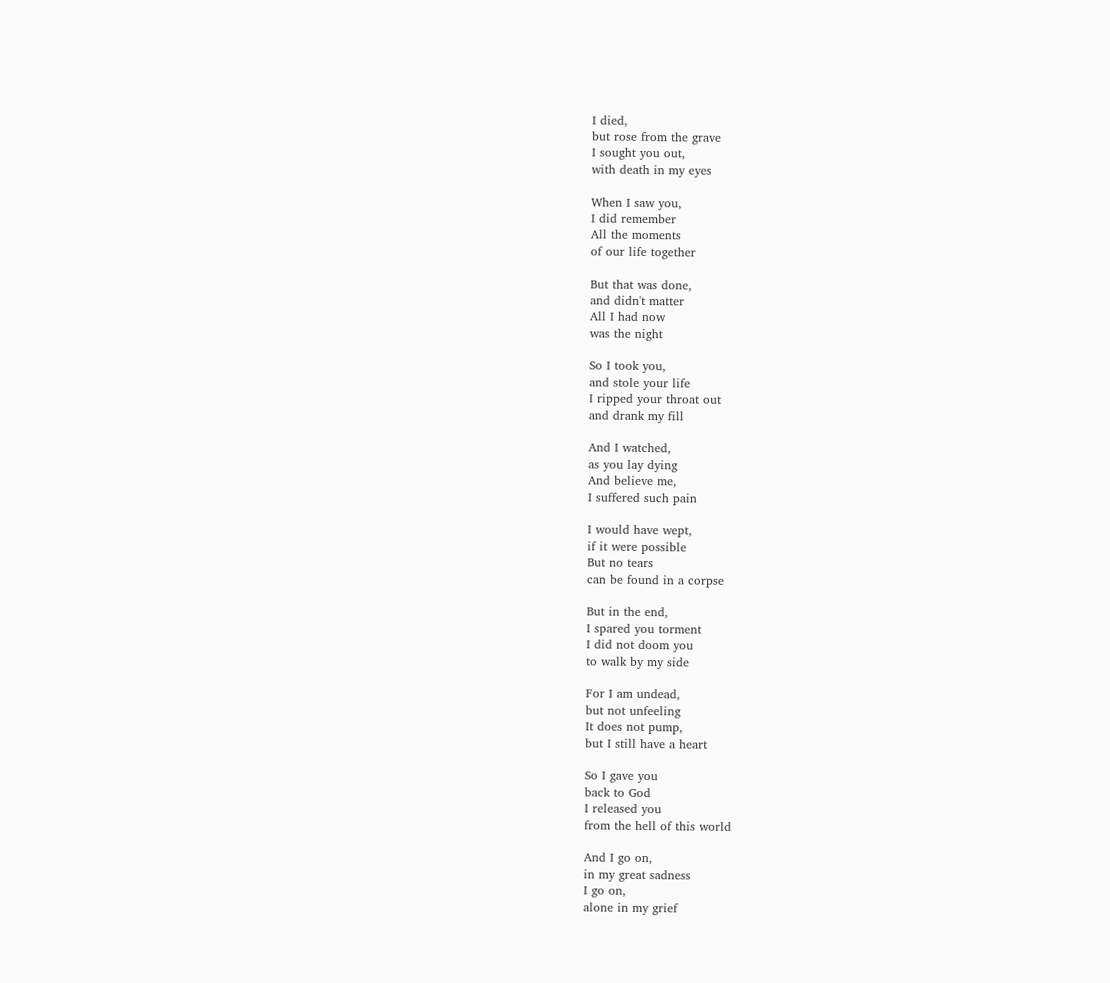I died,
but rose from the grave
I sought you out,
with death in my eyes

When I saw you,
I did remember
All the moments
of our life together

But that was done,
and didn't matter
All I had now
was the night

So I took you,
and stole your life
I ripped your throat out
and drank my fill

And I watched,
as you lay dying
And believe me,
I suffered such pain

I would have wept,
if it were possible
But no tears
can be found in a corpse

But in the end,
I spared you torment
I did not doom you
to walk by my side

For I am undead,
but not unfeeling
It does not pump,
but I still have a heart

So I gave you
back to God
I released you
from the hell of this world

And I go on,
in my great sadness
I go on,
alone in my grief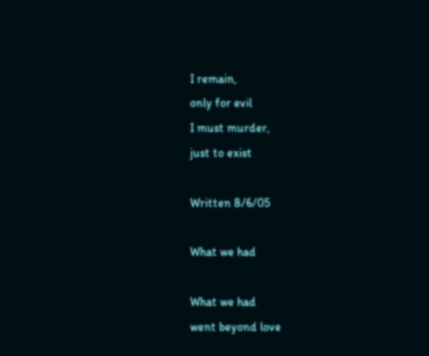I remain,
only for evil
I must murder,
just to exist

Written 8/6/05

What we had

What we had
went beyond love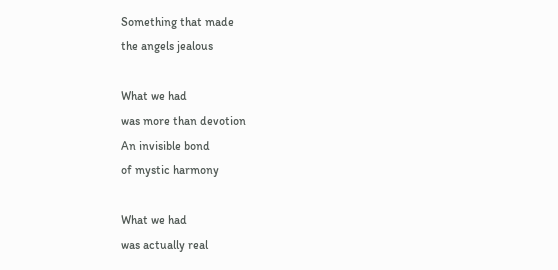Something that made
the angels jealous

What we had
was more than devotion
An invisible bond
of mystic harmony

What we had
was actually real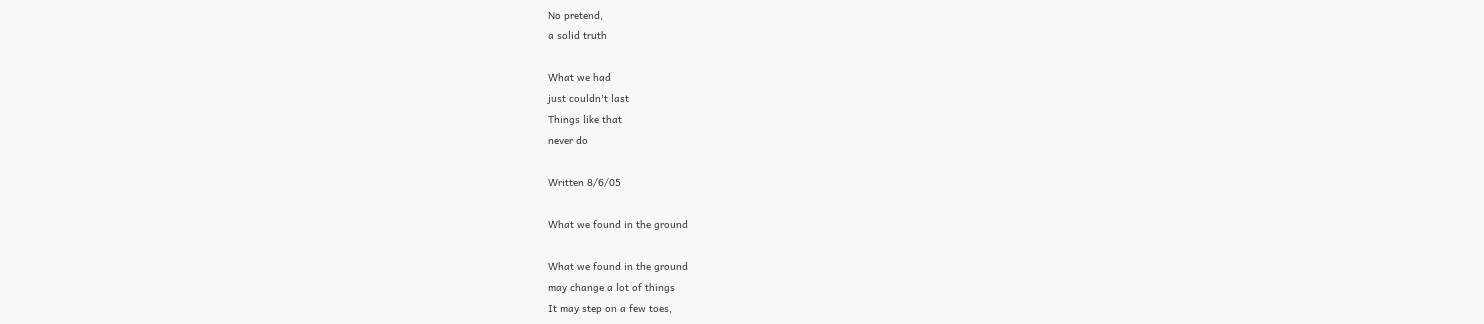No pretend,
a solid truth

What we had
just couldn't last
Things like that
never do

Written 8/6/05

What we found in the ground

What we found in the ground
may change a lot of things
It may step on a few toes,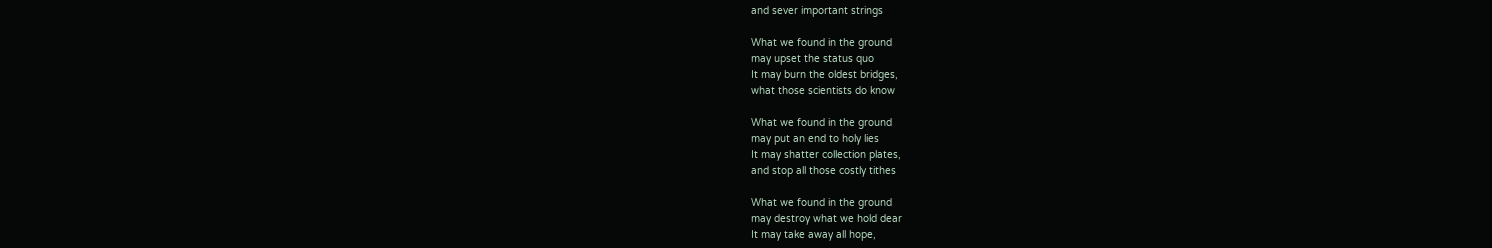and sever important strings

What we found in the ground
may upset the status quo
It may burn the oldest bridges,
what those scientists do know

What we found in the ground
may put an end to holy lies
It may shatter collection plates,
and stop all those costly tithes

What we found in the ground
may destroy what we hold dear
It may take away all hope,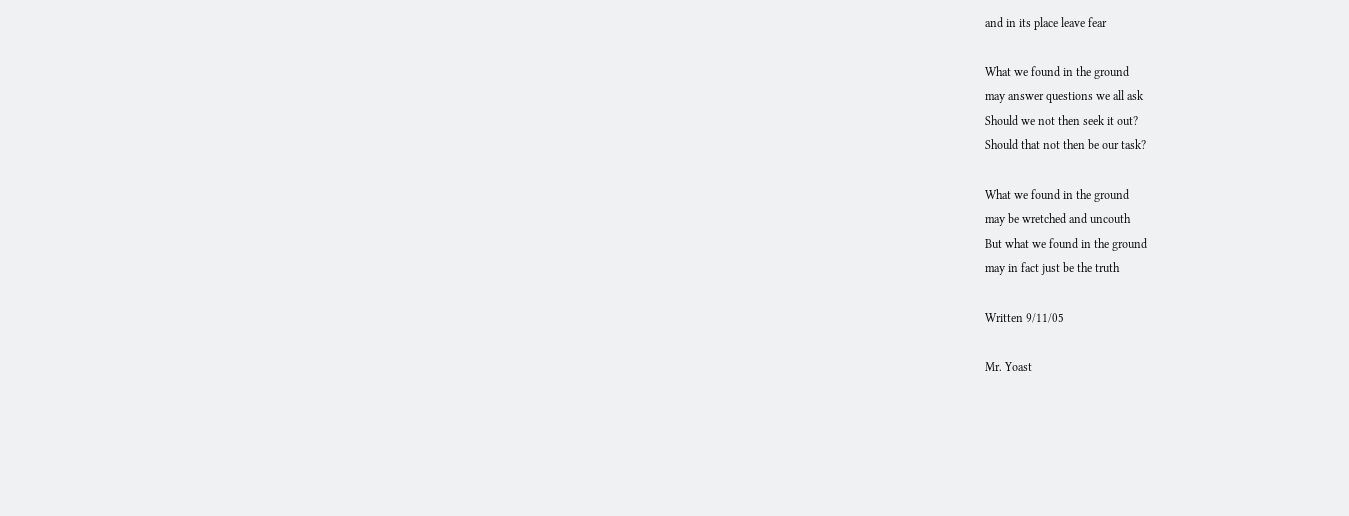and in its place leave fear

What we found in the ground
may answer questions we all ask
Should we not then seek it out?
Should that not then be our task?

What we found in the ground
may be wretched and uncouth
But what we found in the ground
may in fact just be the truth

Written 9/11/05

Mr. Yoast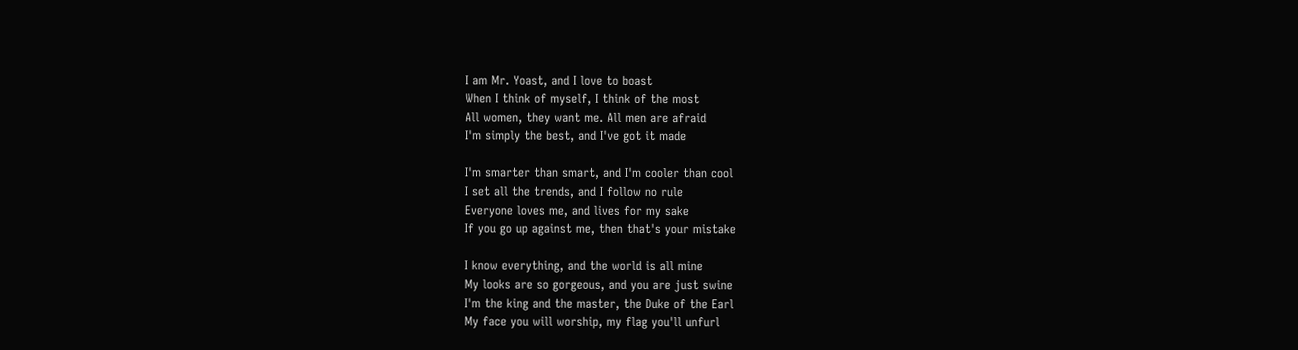I am Mr. Yoast, and I love to boast
When I think of myself, I think of the most
All women, they want me. All men are afraid
I'm simply the best, and I've got it made

I'm smarter than smart, and I'm cooler than cool
I set all the trends, and I follow no rule
Everyone loves me, and lives for my sake
If you go up against me, then that's your mistake

I know everything, and the world is all mine
My looks are so gorgeous, and you are just swine
I'm the king and the master, the Duke of the Earl
My face you will worship, my flag you'll unfurl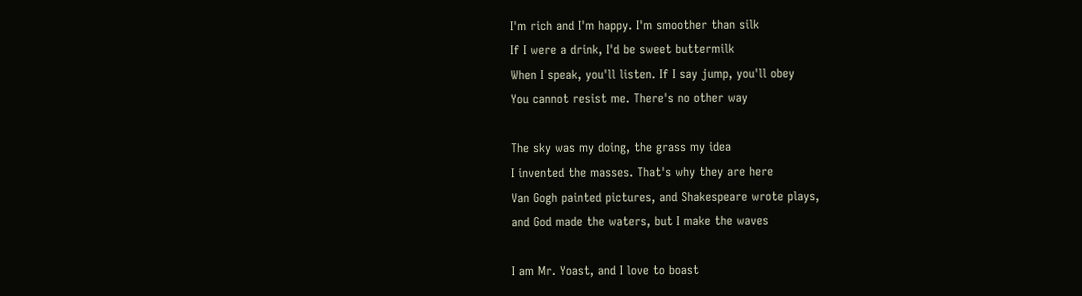I'm rich and I'm happy. I'm smoother than silk
If I were a drink, I'd be sweet buttermilk
When I speak, you'll listen. If I say jump, you'll obey
You cannot resist me. There's no other way

The sky was my doing, the grass my idea
I invented the masses. That's why they are here
Van Gogh painted pictures, and Shakespeare wrote plays,
and God made the waters, but I make the waves

I am Mr. Yoast, and I love to boast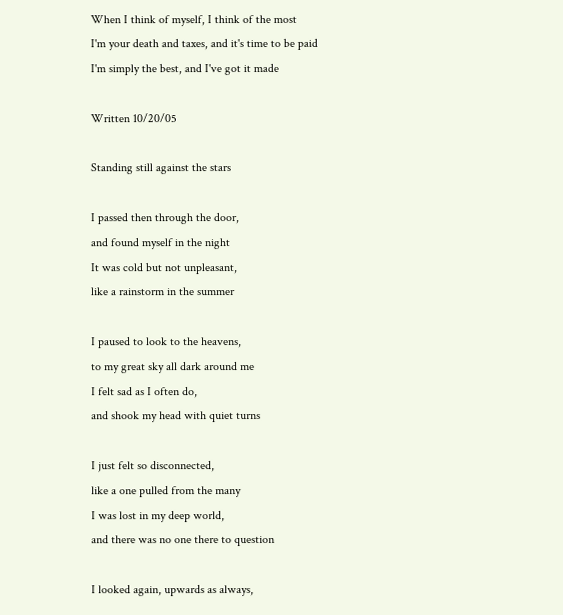When I think of myself, I think of the most
I'm your death and taxes, and it's time to be paid
I'm simply the best, and I've got it made

Written 10/20/05

Standing still against the stars

I passed then through the door,
and found myself in the night
It was cold but not unpleasant,
like a rainstorm in the summer

I paused to look to the heavens,
to my great sky all dark around me
I felt sad as I often do,
and shook my head with quiet turns

I just felt so disconnected,
like a one pulled from the many
I was lost in my deep world,
and there was no one there to question

I looked again, upwards as always,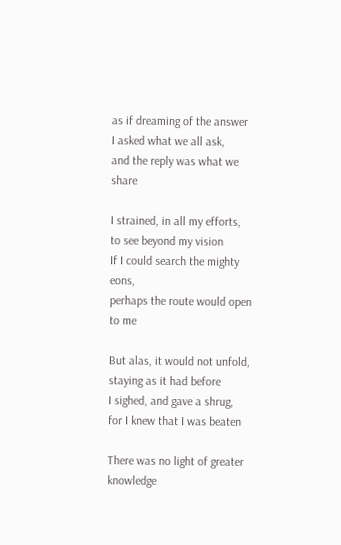as if dreaming of the answer
I asked what we all ask,
and the reply was what we share

I strained, in all my efforts,
to see beyond my vision
If I could search the mighty eons,
perhaps the route would open to me

But alas, it would not unfold,
staying as it had before
I sighed, and gave a shrug,
for I knew that I was beaten

There was no light of greater knowledge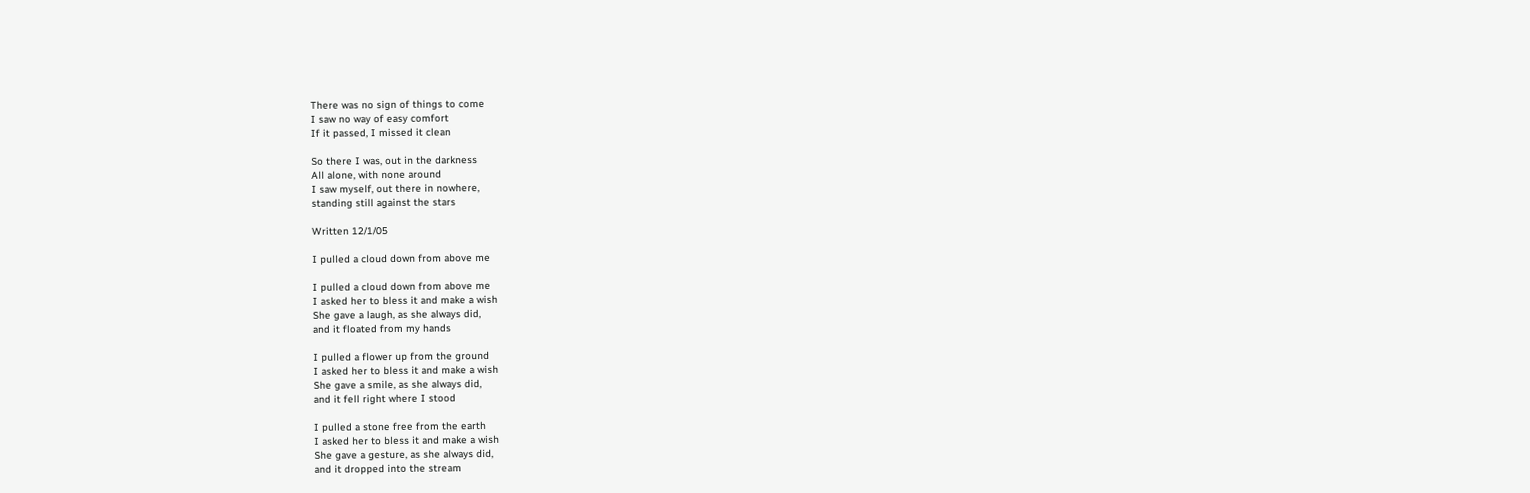There was no sign of things to come
I saw no way of easy comfort
If it passed, I missed it clean

So there I was, out in the darkness
All alone, with none around
I saw myself, out there in nowhere,
standing still against the stars

Written 12/1/05

I pulled a cloud down from above me

I pulled a cloud down from above me
I asked her to bless it and make a wish
She gave a laugh, as she always did,
and it floated from my hands

I pulled a flower up from the ground
I asked her to bless it and make a wish
She gave a smile, as she always did,
and it fell right where I stood

I pulled a stone free from the earth
I asked her to bless it and make a wish
She gave a gesture, as she always did,
and it dropped into the stream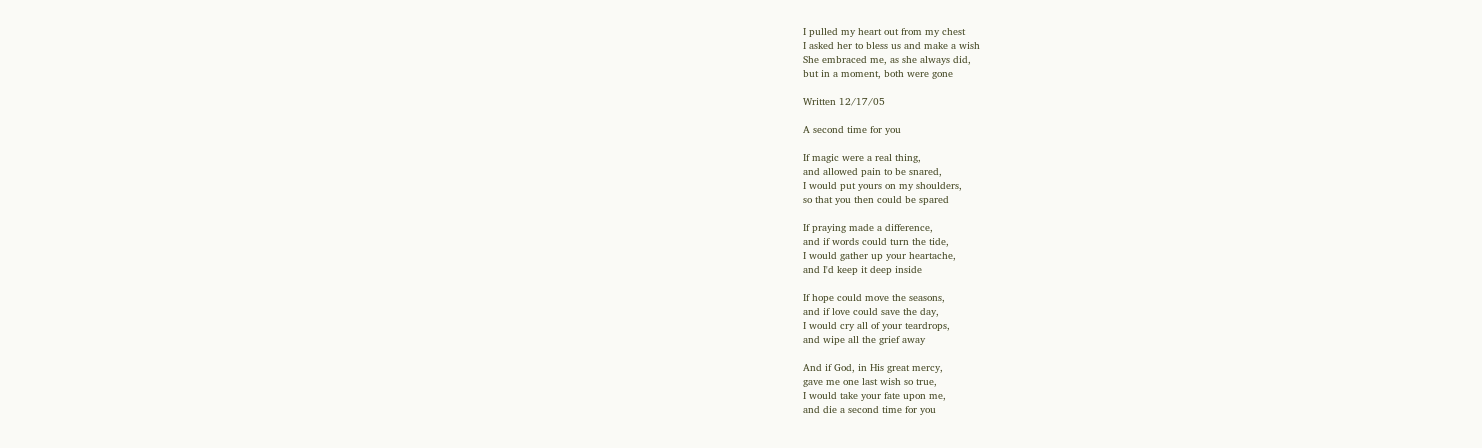I pulled my heart out from my chest
I asked her to bless us and make a wish
She embraced me, as she always did,
but in a moment, both were gone

Written 12/17/05

A second time for you

If magic were a real thing,
and allowed pain to be snared,
I would put yours on my shoulders,
so that you then could be spared

If praying made a difference,
and if words could turn the tide,
I would gather up your heartache,
and I'd keep it deep inside

If hope could move the seasons,
and if love could save the day,
I would cry all of your teardrops,
and wipe all the grief away

And if God, in His great mercy,
gave me one last wish so true,
I would take your fate upon me,
and die a second time for you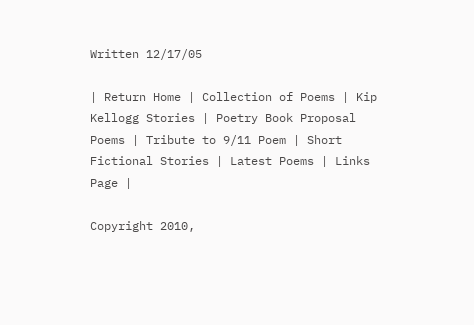Written 12/17/05

| Return Home | Collection of Poems | Kip Kellogg Stories | Poetry Book Proposal Poems | Tribute to 9/11 Poem | Short Fictional Stories | Latest Poems | Links Page |

Copyright 2010,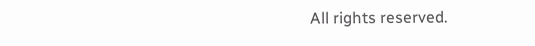All rights reserved.